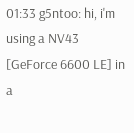01:33 g5ntoo: hi, i'm using a NV43 [GeForce 6600 LE] in a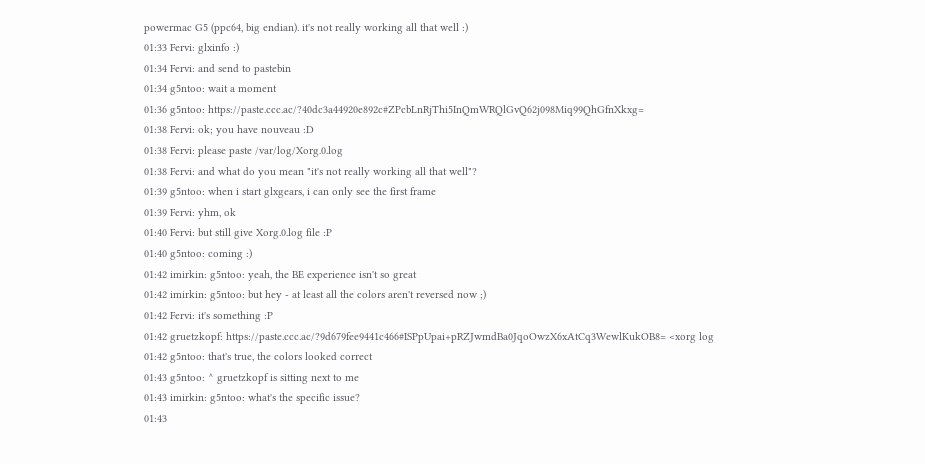powermac G5 (ppc64, big endian). it's not really working all that well :)
01:33 Fervi: glxinfo :)
01:34 Fervi: and send to pastebin
01:34 g5ntoo: wait a moment
01:36 g5ntoo: https://paste.ccc.ac/?40dc3a44920e892c#ZPcbLnRjThi5InQmWRQlGvQ62j098Miq99QhGfnXkxg=
01:38 Fervi: ok; you have nouveau :D
01:38 Fervi: please paste /var/log/Xorg.0.log
01:38 Fervi: and what do you mean "it's not really working all that well"?
01:39 g5ntoo: when i start glxgears, i can only see the first frame
01:39 Fervi: yhm, ok
01:40 Fervi: but still give Xorg.0.log file :P
01:40 g5ntoo: coming :)
01:42 imirkin: g5ntoo: yeah, the BE experience isn't so great
01:42 imirkin: g5ntoo: but hey - at least all the colors aren't reversed now ;)
01:42 Fervi: it's something :P
01:42 gruetzkopf: https://paste.ccc.ac/?9d679fee9441c466#ISPpUpai+pRZJwmdBa0JqoOwzX6xAtCq3WewlKukOB8= <xorg log
01:42 g5ntoo: that's true, the colors looked correct
01:43 g5ntoo: ^ gruetzkopf is sitting next to me
01:43 imirkin: g5ntoo: what's the specific issue?
01:43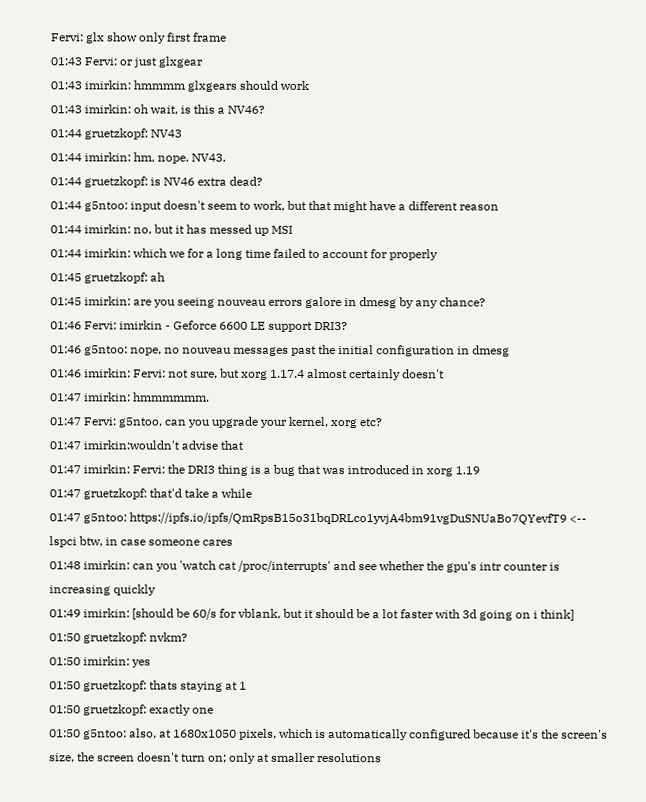Fervi: glx show only first frame
01:43 Fervi: or just glxgear
01:43 imirkin: hmmmm glxgears should work
01:43 imirkin: oh wait, is this a NV46?
01:44 gruetzkopf: NV43
01:44 imirkin: hm, nope. NV43.
01:44 gruetzkopf: is NV46 extra dead?
01:44 g5ntoo: input doesn't seem to work, but that might have a different reason
01:44 imirkin: no, but it has messed up MSI
01:44 imirkin: which we for a long time failed to account for properly
01:45 gruetzkopf: ah
01:45 imirkin: are you seeing nouveau errors galore in dmesg by any chance?
01:46 Fervi: imirkin - Geforce 6600 LE support DRI3?
01:46 g5ntoo: nope, no nouveau messages past the initial configuration in dmesg
01:46 imirkin: Fervi: not sure, but xorg 1.17.4 almost certainly doesn't
01:47 imirkin: hmmmmmm.
01:47 Fervi: g5ntoo, can you upgrade your kernel, xorg etc?
01:47 imirkin:wouldn't advise that
01:47 imirkin: Fervi: the DRI3 thing is a bug that was introduced in xorg 1.19
01:47 gruetzkopf: that'd take a while
01:47 g5ntoo: https://ipfs.io/ipfs/QmRpsB15o31bqDRLco1yvjA4bm91vgDuSNUaBo7QYevfT9 <-- lspci btw, in case someone cares
01:48 imirkin: can you 'watch cat /proc/interrupts' and see whether the gpu's intr counter is increasing quickly
01:49 imirkin: [should be 60/s for vblank, but it should be a lot faster with 3d going on i think]
01:50 gruetzkopf: nvkm?
01:50 imirkin: yes
01:50 gruetzkopf: thats staying at 1
01:50 gruetzkopf: exactly one
01:50 g5ntoo: also, at 1680x1050 pixels, which is automatically configured because it's the screen's size, the screen doesn't turn on; only at smaller resolutions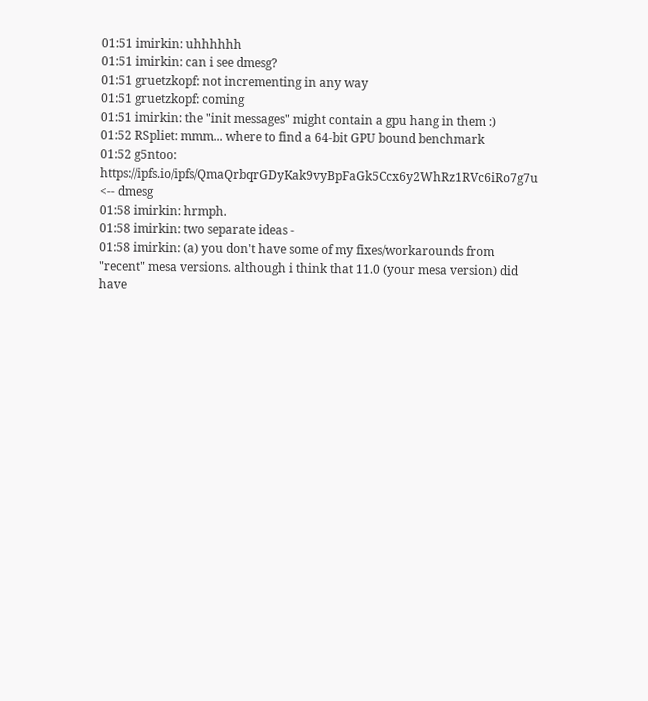01:51 imirkin: uhhhhhh
01:51 imirkin: can i see dmesg?
01:51 gruetzkopf: not incrementing in any way
01:51 gruetzkopf: coming
01:51 imirkin: the "init messages" might contain a gpu hang in them :)
01:52 RSpliet: mmm... where to find a 64-bit GPU bound benchmark
01:52 g5ntoo: https://ipfs.io/ipfs/QmaQrbqrGDyKak9vyBpFaGk5Ccx6y2WhRz1RVc6iRo7g7u <-- dmesg
01:58 imirkin: hrmph.
01:58 imirkin: two separate ideas -
01:58 imirkin: (a) you don't have some of my fixes/workarounds from "recent" mesa versions. although i think that 11.0 (your mesa version) did have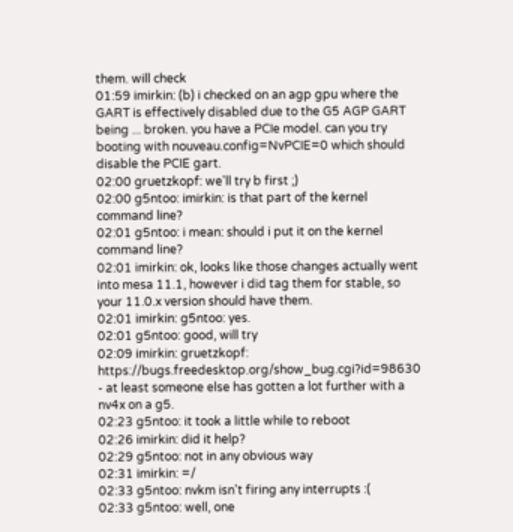them. will check
01:59 imirkin: (b) i checked on an agp gpu where the GART is effectively disabled due to the G5 AGP GART being ... broken. you have a PCIe model. can you try booting with nouveau.config=NvPCIE=0 which should disable the PCIE gart.
02:00 gruetzkopf: we'll try b first ;)
02:00 g5ntoo: imirkin: is that part of the kernel command line?
02:01 g5ntoo: i mean: should i put it on the kernel command line?
02:01 imirkin: ok, looks like those changes actually went into mesa 11.1, however i did tag them for stable, so your 11.0.x version should have them.
02:01 imirkin: g5ntoo: yes.
02:01 g5ntoo: good, will try
02:09 imirkin: gruetzkopf: https://bugs.freedesktop.org/show_bug.cgi?id=98630 - at least someone else has gotten a lot further with a nv4x on a g5.
02:23 g5ntoo: it took a little while to reboot
02:26 imirkin: did it help?
02:29 g5ntoo: not in any obvious way
02:31 imirkin: =/
02:33 g5ntoo: nvkm isn't firing any interrupts :(
02:33 g5ntoo: well, one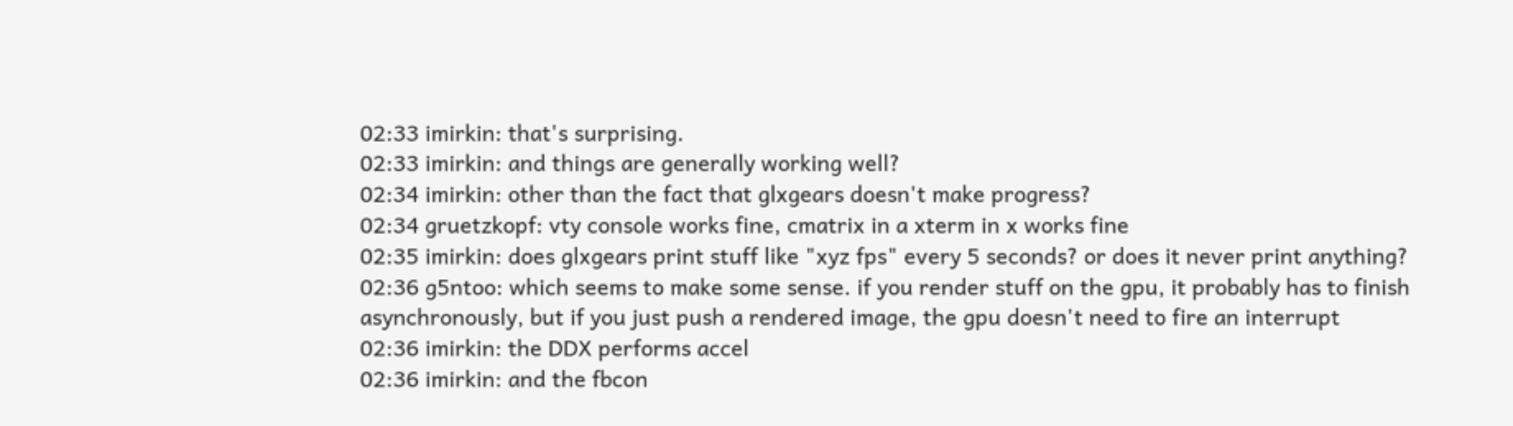02:33 imirkin: that's surprising.
02:33 imirkin: and things are generally working well?
02:34 imirkin: other than the fact that glxgears doesn't make progress?
02:34 gruetzkopf: vty console works fine, cmatrix in a xterm in x works fine
02:35 imirkin: does glxgears print stuff like "xyz fps" every 5 seconds? or does it never print anything?
02:36 g5ntoo: which seems to make some sense. if you render stuff on the gpu, it probably has to finish asynchronously, but if you just push a rendered image, the gpu doesn't need to fire an interrupt
02:36 imirkin: the DDX performs accel
02:36 imirkin: and the fbcon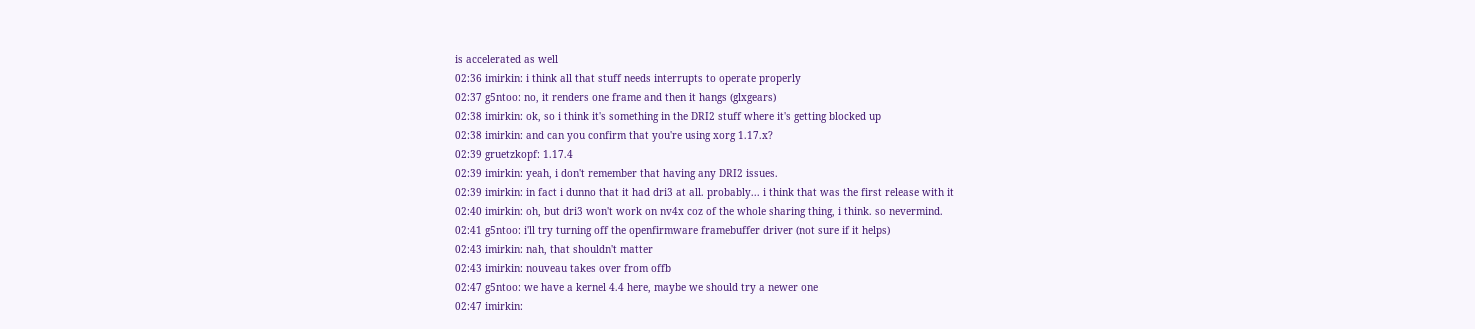is accelerated as well
02:36 imirkin: i think all that stuff needs interrupts to operate properly
02:37 g5ntoo: no, it renders one frame and then it hangs (glxgears)
02:38 imirkin: ok, so i think it's something in the DRI2 stuff where it's getting blocked up
02:38 imirkin: and can you confirm that you're using xorg 1.17.x?
02:39 gruetzkopf: 1.17.4
02:39 imirkin: yeah, i don't remember that having any DRI2 issues.
02:39 imirkin: in fact i dunno that it had dri3 at all. probably... i think that was the first release with it
02:40 imirkin: oh, but dri3 won't work on nv4x coz of the whole sharing thing, i think. so nevermind.
02:41 g5ntoo: i'll try turning off the openfirmware framebuffer driver (not sure if it helps)
02:43 imirkin: nah, that shouldn't matter
02:43 imirkin: nouveau takes over from offb
02:47 g5ntoo: we have a kernel 4.4 here, maybe we should try a newer one
02:47 imirkin: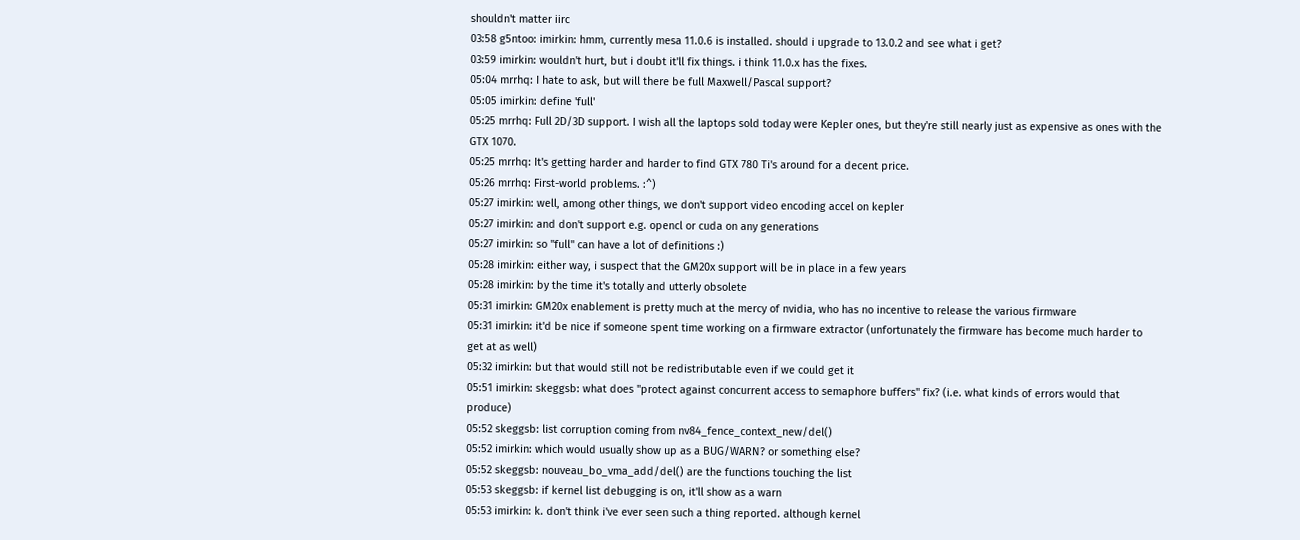shouldn't matter iirc
03:58 g5ntoo: imirkin: hmm, currently mesa 11.0.6 is installed. should i upgrade to 13.0.2 and see what i get?
03:59 imirkin: wouldn't hurt, but i doubt it'll fix things. i think 11.0.x has the fixes.
05:04 mrrhq: I hate to ask, but will there be full Maxwell/Pascal support?
05:05 imirkin: define 'full'
05:25 mrrhq: Full 2D/3D support. I wish all the laptops sold today were Kepler ones, but they're still nearly just as expensive as ones with the GTX 1070.
05:25 mrrhq: It's getting harder and harder to find GTX 780 Ti's around for a decent price.
05:26 mrrhq: First-world problems. :^)
05:27 imirkin: well, among other things, we don't support video encoding accel on kepler
05:27 imirkin: and don't support e.g. opencl or cuda on any generations
05:27 imirkin: so "full" can have a lot of definitions :)
05:28 imirkin: either way, i suspect that the GM20x support will be in place in a few years
05:28 imirkin: by the time it's totally and utterly obsolete
05:31 imirkin: GM20x enablement is pretty much at the mercy of nvidia, who has no incentive to release the various firmware
05:31 imirkin: it'd be nice if someone spent time working on a firmware extractor (unfortunately the firmware has become much harder to get at as well)
05:32 imirkin: but that would still not be redistributable even if we could get it
05:51 imirkin: skeggsb: what does "protect against concurrent access to semaphore buffers" fix? (i.e. what kinds of errors would that produce)
05:52 skeggsb: list corruption coming from nv84_fence_context_new/del()
05:52 imirkin: which would usually show up as a BUG/WARN? or something else?
05:52 skeggsb: nouveau_bo_vma_add/del() are the functions touching the list
05:53 skeggsb: if kernel list debugging is on, it'll show as a warn
05:53 imirkin: k. don't think i've ever seen such a thing reported. although kernel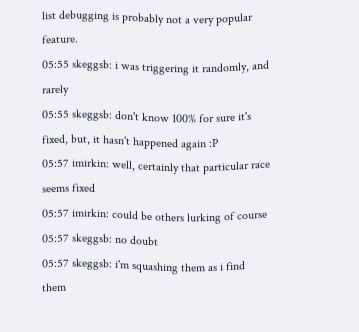list debugging is probably not a very popular feature.
05:55 skeggsb: i was triggering it randomly, and rarely
05:55 skeggsb: don't know 100% for sure it's fixed, but, it hasn't happened again :P
05:57 imirkin: well, certainly that particular race seems fixed
05:57 imirkin: could be others lurking of course
05:57 skeggsb: no doubt
05:57 skeggsb: i'm squashing them as i find them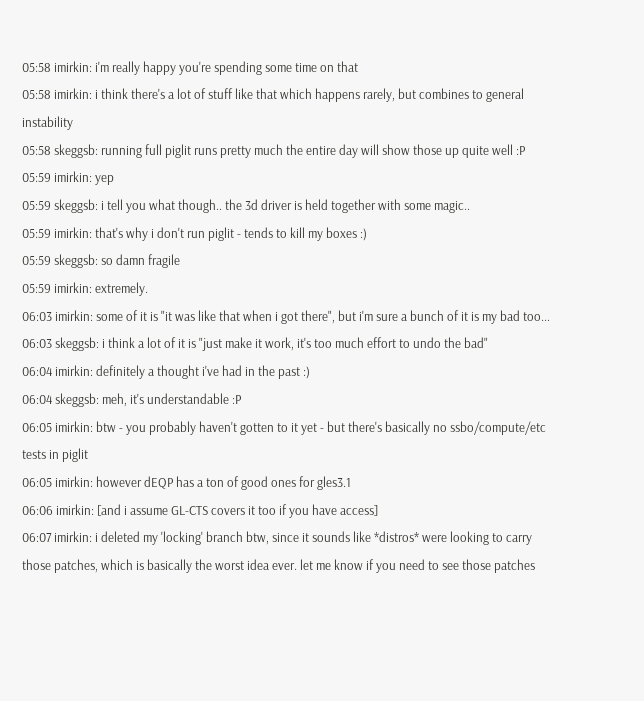05:58 imirkin: i'm really happy you're spending some time on that
05:58 imirkin: i think there's a lot of stuff like that which happens rarely, but combines to general instability
05:58 skeggsb: running full piglit runs pretty much the entire day will show those up quite well :P
05:59 imirkin: yep
05:59 skeggsb: i tell you what though.. the 3d driver is held together with some magic..
05:59 imirkin: that's why i don't run piglit - tends to kill my boxes :)
05:59 skeggsb: so damn fragile
05:59 imirkin: extremely.
06:03 imirkin: some of it is "it was like that when i got there", but i'm sure a bunch of it is my bad too...
06:03 skeggsb: i think a lot of it is "just make it work, it's too much effort to undo the bad"
06:04 imirkin: definitely a thought i've had in the past :)
06:04 skeggsb: meh, it's understandable :P
06:05 imirkin: btw - you probably haven't gotten to it yet - but there's basically no ssbo/compute/etc tests in piglit
06:05 imirkin: however dEQP has a ton of good ones for gles3.1
06:06 imirkin: [and i assume GL-CTS covers it too if you have access]
06:07 imirkin: i deleted my 'locking' branch btw, since it sounds like *distros* were looking to carry those patches, which is basically the worst idea ever. let me know if you need to see those patches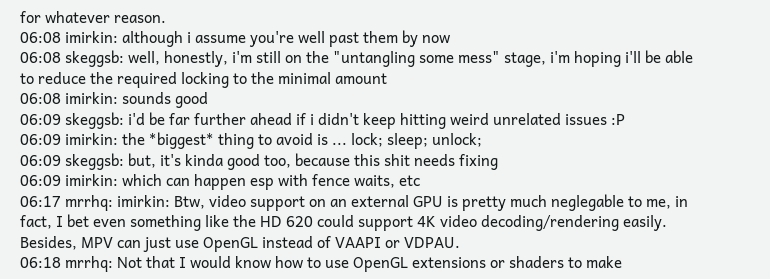for whatever reason.
06:08 imirkin: although i assume you're well past them by now
06:08 skeggsb: well, honestly, i'm still on the "untangling some mess" stage, i'm hoping i'll be able to reduce the required locking to the minimal amount
06:08 imirkin: sounds good
06:09 skeggsb: i'd be far further ahead if i didn't keep hitting weird unrelated issues :P
06:09 imirkin: the *biggest* thing to avoid is ... lock; sleep; unlock;
06:09 skeggsb: but, it's kinda good too, because this shit needs fixing
06:09 imirkin: which can happen esp with fence waits, etc
06:17 mrrhq: imirkin: Btw, video support on an external GPU is pretty much neglegable to me, in fact, I bet even something like the HD 620 could support 4K video decoding/rendering easily. Besides, MPV can just use OpenGL instead of VAAPI or VDPAU.
06:18 mrrhq: Not that I would know how to use OpenGL extensions or shaders to make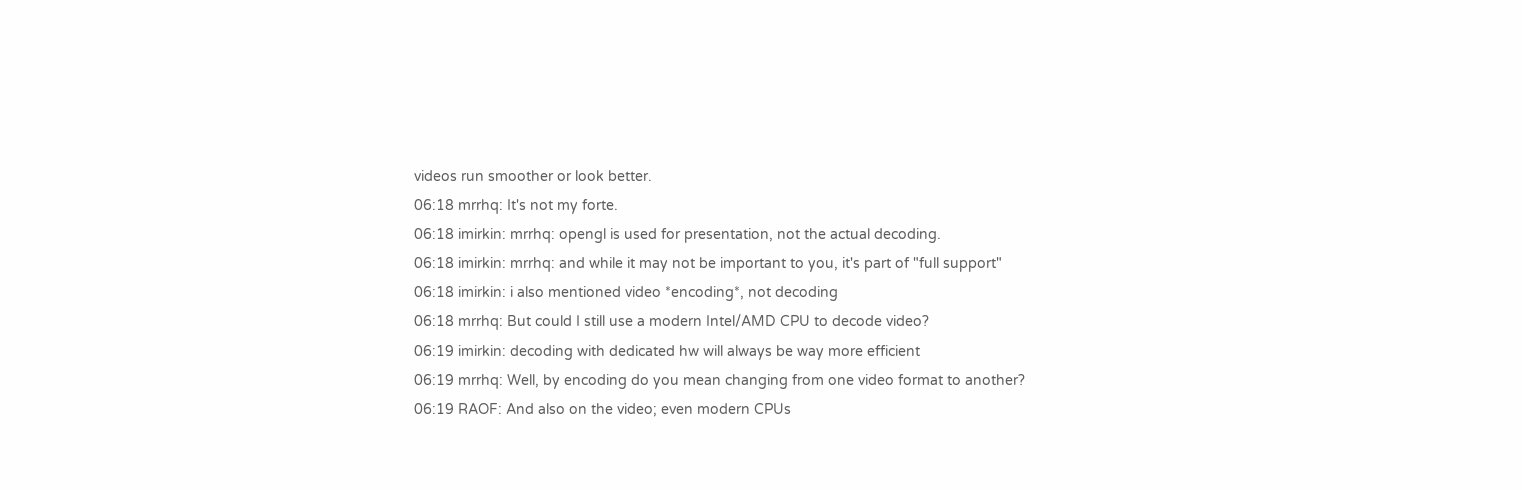videos run smoother or look better.
06:18 mrrhq: It's not my forte.
06:18 imirkin: mrrhq: opengl is used for presentation, not the actual decoding.
06:18 imirkin: mrrhq: and while it may not be important to you, it's part of "full support"
06:18 imirkin: i also mentioned video *encoding*, not decoding
06:18 mrrhq: But could I still use a modern Intel/AMD CPU to decode video?
06:19 imirkin: decoding with dedicated hw will always be way more efficient
06:19 mrrhq: Well, by encoding do you mean changing from one video format to another?
06:19 RAOF: And also on the video; even modern CPUs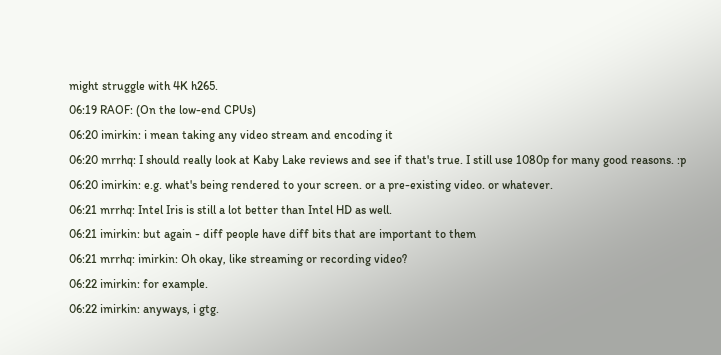might struggle with 4K h265.
06:19 RAOF: (On the low-end CPUs)
06:20 imirkin: i mean taking any video stream and encoding it
06:20 mrrhq: I should really look at Kaby Lake reviews and see if that's true. I still use 1080p for many good reasons. :p
06:20 imirkin: e.g. what's being rendered to your screen. or a pre-existing video. or whatever.
06:21 mrrhq: Intel Iris is still a lot better than Intel HD as well.
06:21 imirkin: but again - diff people have diff bits that are important to them
06:21 mrrhq: imirkin: Oh okay, like streaming or recording video?
06:22 imirkin: for example.
06:22 imirkin: anyways, i gtg.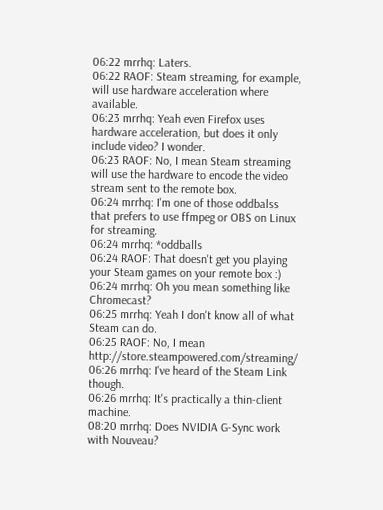06:22 mrrhq: Laters.
06:22 RAOF: Steam streaming, for example, will use hardware acceleration where available.
06:23 mrrhq: Yeah even Firefox uses hardware acceleration, but does it only include video? I wonder.
06:23 RAOF: No, I mean Steam streaming will use the hardware to encode the video stream sent to the remote box.
06:24 mrrhq: I'm one of those oddbalss that prefers to use ffmpeg or OBS on Linux for streaming.
06:24 mrrhq: *oddballs
06:24 RAOF: That doesn't get you playing your Steam games on your remote box :)
06:24 mrrhq: Oh you mean something like Chromecast?
06:25 mrrhq: Yeah I don't know all of what Steam can do.
06:25 RAOF: No, I mean http://store.steampowered.com/streaming/
06:26 mrrhq: I've heard of the Steam Link though.
06:26 mrrhq: It's practically a thin-client machine.
08:20 mrrhq: Does NVIDIA G-Sync work with Nouveau?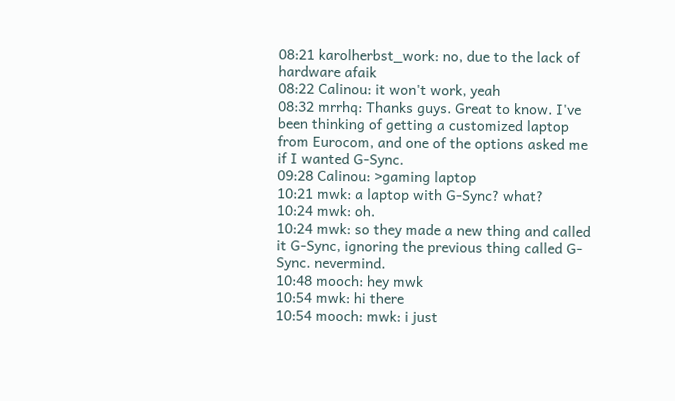08:21 karolherbst_work: no, due to the lack of hardware afaik
08:22 Calinou: it won't work, yeah
08:32 mrrhq: Thanks guys. Great to know. I've been thinking of getting a customized laptop from Eurocom, and one of the options asked me if I wanted G-Sync.
09:28 Calinou: >gaming laptop
10:21 mwk: a laptop with G-Sync? what?
10:24 mwk: oh.
10:24 mwk: so they made a new thing and called it G-Sync, ignoring the previous thing called G-Sync. nevermind.
10:48 mooch: hey mwk
10:54 mwk: hi there
10:54 mooch: mwk: i just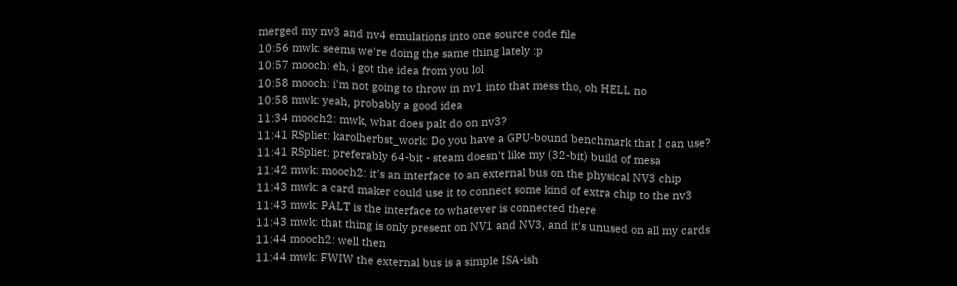merged my nv3 and nv4 emulations into one source code file
10:56 mwk: seems we're doing the same thing lately :p
10:57 mooch: eh, i got the idea from you lol
10:58 mooch: i'm not going to throw in nv1 into that mess tho, oh HELL no
10:58 mwk: yeah, probably a good idea
11:34 mooch2: mwk, what does palt do on nv3?
11:41 RSpliet: karolherbst_work: Do you have a GPU-bound benchmark that I can use?
11:41 RSpliet: preferably 64-bit - steam doesn't like my (32-bit) build of mesa
11:42 mwk: mooch2: it's an interface to an external bus on the physical NV3 chip
11:43 mwk: a card maker could use it to connect some kind of extra chip to the nv3
11:43 mwk: PALT is the interface to whatever is connected there
11:43 mwk: that thing is only present on NV1 and NV3, and it's unused on all my cards
11:44 mooch2: well then
11:44 mwk: FWIW the external bus is a simple ISA-ish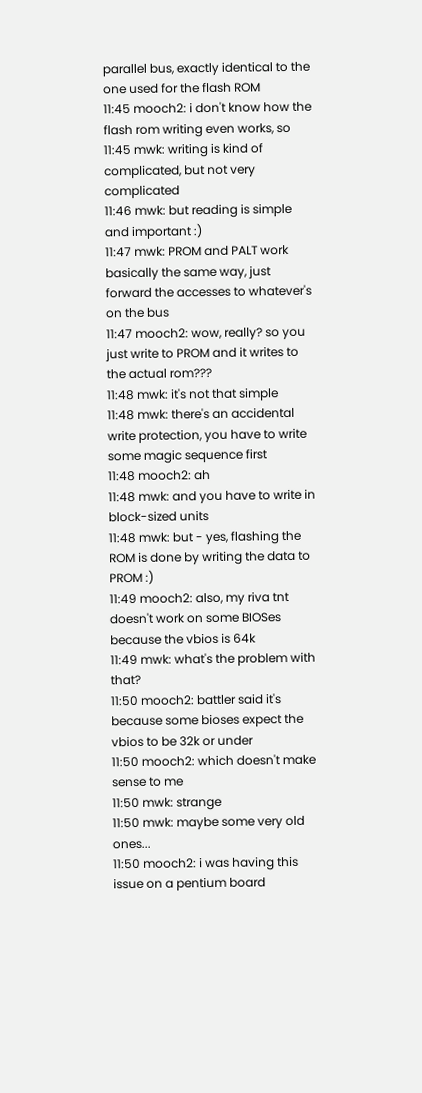parallel bus, exactly identical to the one used for the flash ROM
11:45 mooch2: i don't know how the flash rom writing even works, so
11:45 mwk: writing is kind of complicated, but not very complicated
11:46 mwk: but reading is simple and important :)
11:47 mwk: PROM and PALT work basically the same way, just forward the accesses to whatever's on the bus
11:47 mooch2: wow, really? so you just write to PROM and it writes to the actual rom???
11:48 mwk: it's not that simple
11:48 mwk: there's an accidental write protection, you have to write some magic sequence first
11:48 mooch2: ah
11:48 mwk: and you have to write in block-sized units
11:48 mwk: but - yes, flashing the ROM is done by writing the data to PROM :)
11:49 mooch2: also, my riva tnt doesn't work on some BIOSes because the vbios is 64k
11:49 mwk: what's the problem with that?
11:50 mooch2: battler said it's because some bioses expect the vbios to be 32k or under
11:50 mooch2: which doesn't make sense to me
11:50 mwk: strange
11:50 mwk: maybe some very old ones...
11:50 mooch2: i was having this issue on a pentium board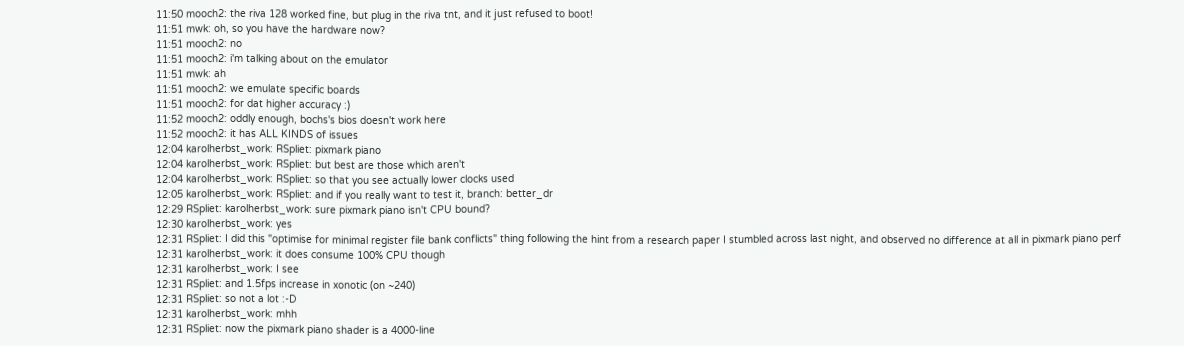11:50 mooch2: the riva 128 worked fine, but plug in the riva tnt, and it just refused to boot!
11:51 mwk: oh, so you have the hardware now?
11:51 mooch2: no
11:51 mooch2: i'm talking about on the emulator
11:51 mwk: ah
11:51 mooch2: we emulate specific boards
11:51 mooch2: for dat higher accuracy :)
11:52 mooch2: oddly enough, bochs's bios doesn't work here
11:52 mooch2: it has ALL KINDS of issues
12:04 karolherbst_work: RSpliet: pixmark piano
12:04 karolherbst_work: RSpliet: but best are those which aren't
12:04 karolherbst_work: RSpliet: so that you see actually lower clocks used
12:05 karolherbst_work: RSpliet: and if you really want to test it, branch: better_dr
12:29 RSpliet: karolherbst_work: sure pixmark piano isn't CPU bound?
12:30 karolherbst_work: yes
12:31 RSpliet: I did this "optimise for minimal register file bank conflicts" thing following the hint from a research paper I stumbled across last night, and observed no difference at all in pixmark piano perf
12:31 karolherbst_work: it does consume 100% CPU though
12:31 karolherbst_work: I see
12:31 RSpliet: and 1.5fps increase in xonotic (on ~240)
12:31 RSpliet: so not a lot :-D
12:31 karolherbst_work: mhh
12:31 RSpliet: now the pixmark piano shader is a 4000-line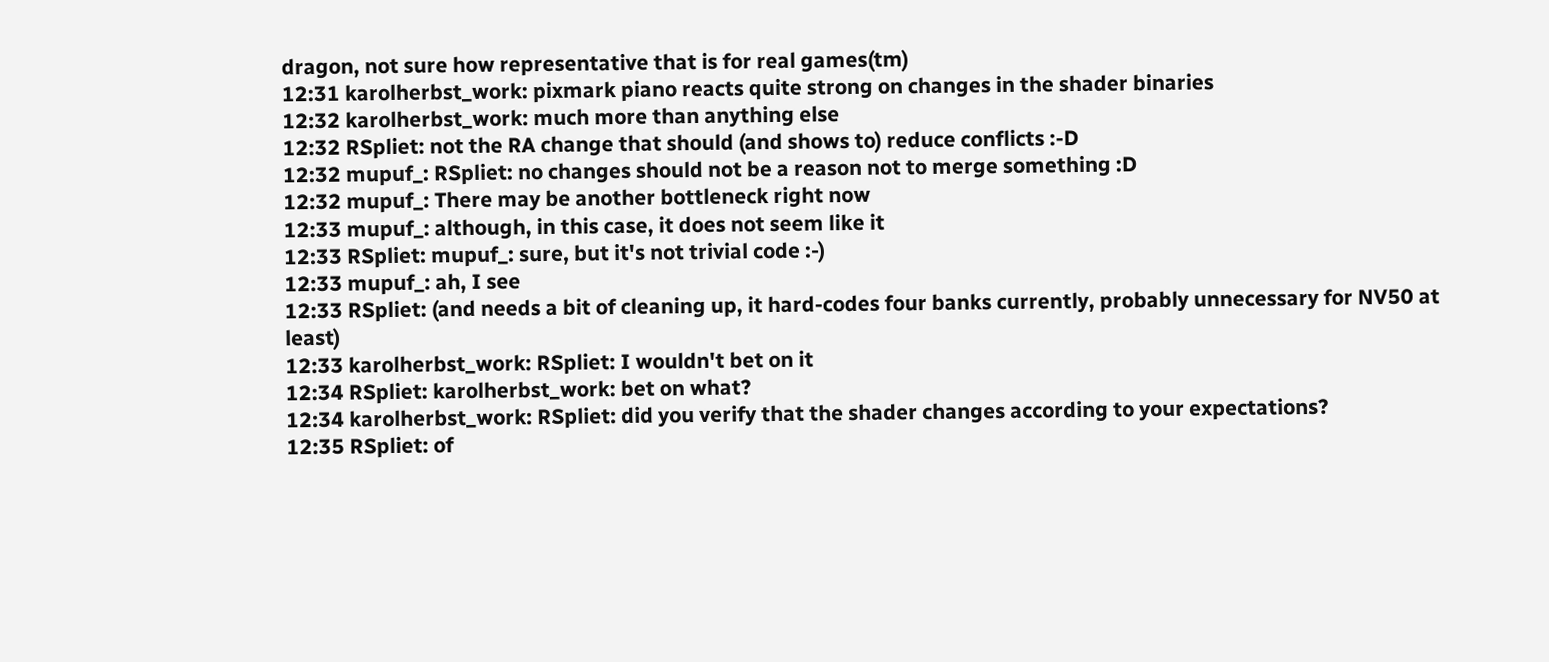dragon, not sure how representative that is for real games(tm)
12:31 karolherbst_work: pixmark piano reacts quite strong on changes in the shader binaries
12:32 karolherbst_work: much more than anything else
12:32 RSpliet: not the RA change that should (and shows to) reduce conflicts :-D
12:32 mupuf_: RSpliet: no changes should not be a reason not to merge something :D
12:32 mupuf_: There may be another bottleneck right now
12:33 mupuf_: although, in this case, it does not seem like it
12:33 RSpliet: mupuf_: sure, but it's not trivial code :-)
12:33 mupuf_: ah, I see
12:33 RSpliet: (and needs a bit of cleaning up, it hard-codes four banks currently, probably unnecessary for NV50 at least)
12:33 karolherbst_work: RSpliet: I wouldn't bet on it
12:34 RSpliet: karolherbst_work: bet on what?
12:34 karolherbst_work: RSpliet: did you verify that the shader changes according to your expectations?
12:35 RSpliet: of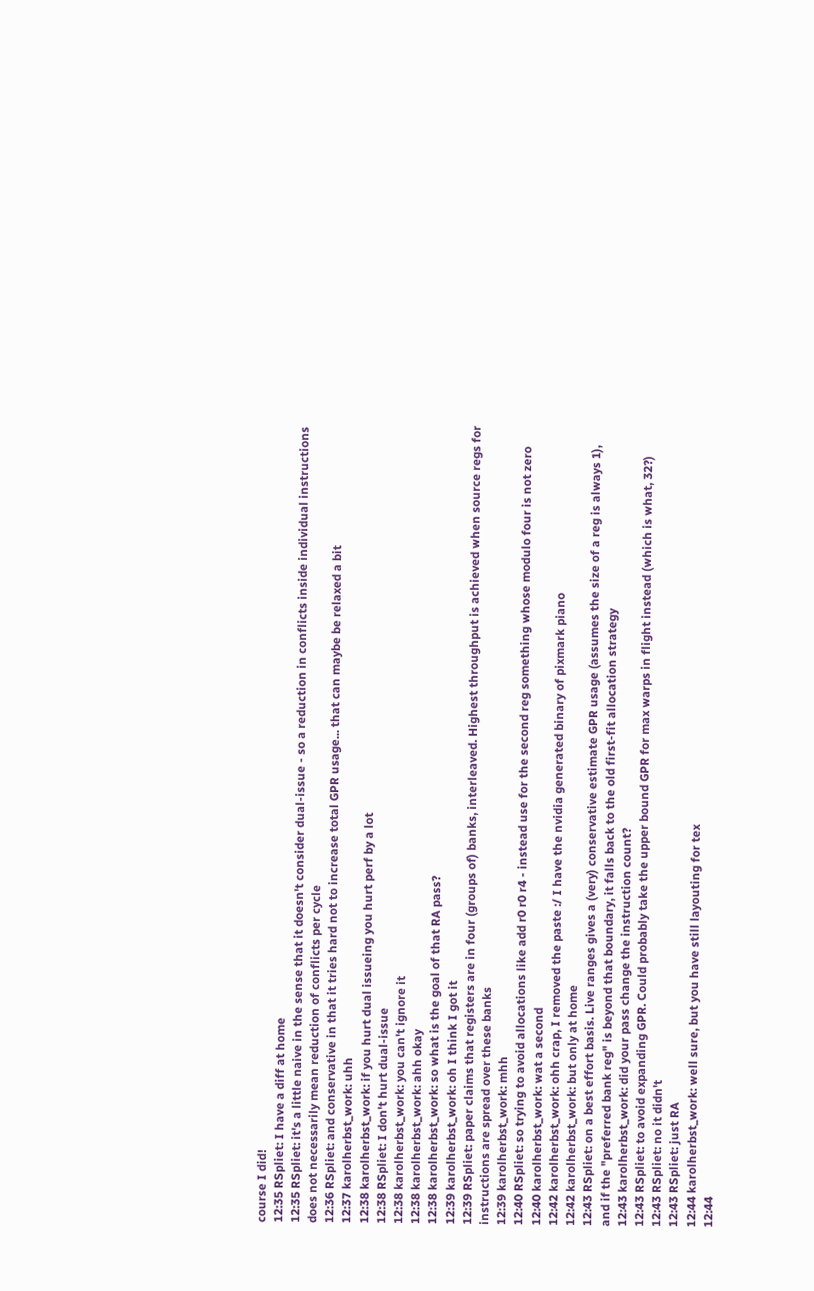course I did!
12:35 RSpliet: I have a diff at home
12:35 RSpliet: it's a little naive in the sense that it doesn't consider dual-issue - so a reduction in conflicts inside individual instructions does not necessarily mean reduction of conflicts per cycle
12:36 RSpliet: and conservative in that it tries hard not to increase total GPR usage... that can maybe be relaxed a bit
12:37 karolherbst_work: uhh
12:38 karolherbst_work: if you hurt dual issueing you hurt perf by a lot
12:38 RSpliet: I don't hurt dual-issue
12:38 karolherbst_work: you can't ignore it
12:38 karolherbst_work: ahh okay
12:38 karolherbst_work: so what is the goal of that RA pass?
12:39 karolherbst_work: oh I think I got it
12:39 RSpliet: paper claims that registers are in four (groups of) banks, interleaved. Highest throughput is achieved when source regs for instructions are spread over these banks
12:39 karolherbst_work: mhh
12:40 RSpliet: so trying to avoid allocations like add r0 r0 r4 - instead use for the second reg something whose modulo four is not zero
12:40 karolherbst_work: wat a second
12:42 karolherbst_work: ohh crap, I removed the paste :/ I have the nvidia generated binary of pixmark piano
12:42 karolherbst_work: but only at home
12:43 RSpliet: on a best effort basis. Live ranges gives a (very) conservative estimate GPR usage (assumes the size of a reg is always 1), and if the "preferred bank reg" is beyond that boundary, it falls back to the old first-fit allocation strategy
12:43 karolherbst_work: did your pass change the instruction count?
12:43 RSpliet: to avoid expanding GPR. Could probably take the upper bound GPR for max warps in flight instead (which is what, 32?)
12:43 RSpliet: no it didn't
12:43 RSpliet: just RA
12:44 karolherbst_work: well sure, but you have still layouting for tex
12:44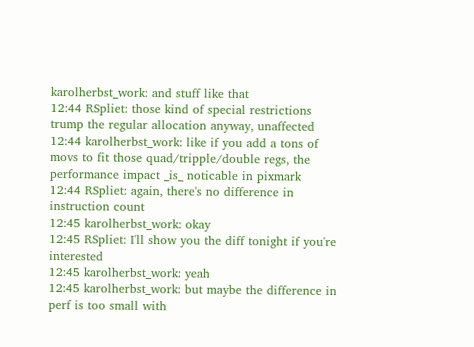karolherbst_work: and stuff like that
12:44 RSpliet: those kind of special restrictions trump the regular allocation anyway, unaffected
12:44 karolherbst_work: like if you add a tons of movs to fit those quad/tripple/double regs, the performance impact _is_ noticable in pixmark
12:44 RSpliet: again, there's no difference in instruction count
12:45 karolherbst_work: okay
12:45 RSpliet: I'll show you the diff tonight if you're interested
12:45 karolherbst_work: yeah
12:45 karolherbst_work: but maybe the difference in perf is too small with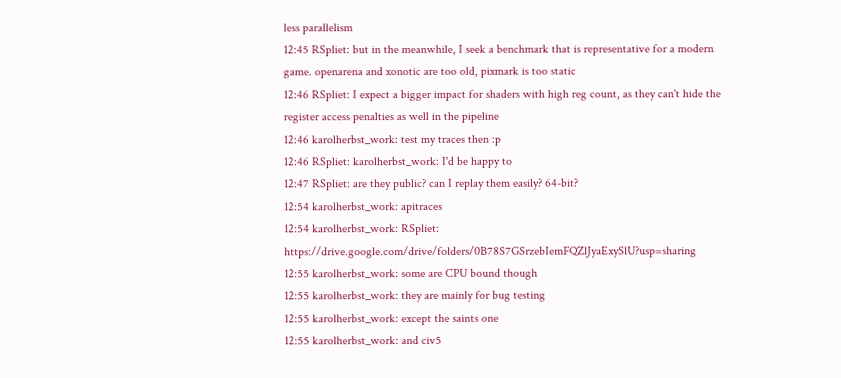less parallelism
12:45 RSpliet: but in the meanwhile, I seek a benchmark that is representative for a modern game. openarena and xonotic are too old, pixmark is too static
12:46 RSpliet: I expect a bigger impact for shaders with high reg count, as they can't hide the register access penalties as well in the pipeline
12:46 karolherbst_work: test my traces then :p
12:46 RSpliet: karolherbst_work: I'd be happy to
12:47 RSpliet: are they public? can I replay them easily? 64-bit?
12:54 karolherbst_work: apitraces
12:54 karolherbst_work: RSpliet: https://drive.google.com/drive/folders/0B78S7GSrzebIemFQZlJyaExySlU?usp=sharing
12:55 karolherbst_work: some are CPU bound though
12:55 karolherbst_work: they are mainly for bug testing
12:55 karolherbst_work: except the saints one
12:55 karolherbst_work: and civ5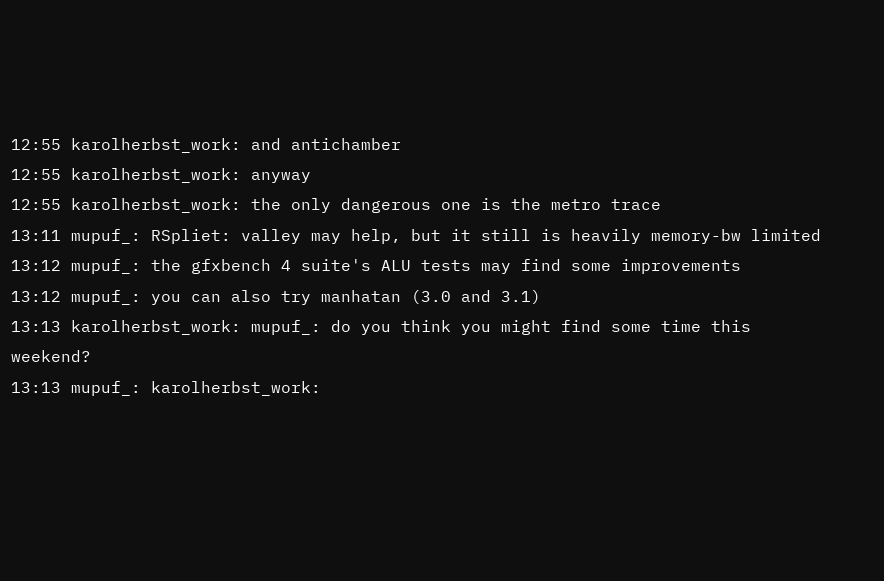12:55 karolherbst_work: and antichamber
12:55 karolherbst_work: anyway
12:55 karolherbst_work: the only dangerous one is the metro trace
13:11 mupuf_: RSpliet: valley may help, but it still is heavily memory-bw limited
13:12 mupuf_: the gfxbench 4 suite's ALU tests may find some improvements
13:12 mupuf_: you can also try manhatan (3.0 and 3.1)
13:13 karolherbst_work: mupuf_: do you think you might find some time this weekend?
13:13 mupuf_: karolherbst_work: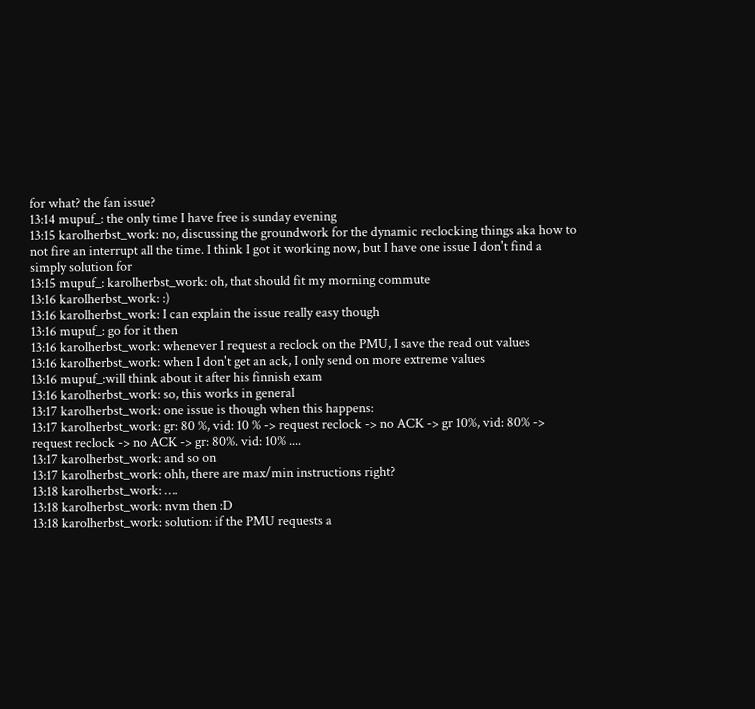for what? the fan issue?
13:14 mupuf_: the only time I have free is sunday evening
13:15 karolherbst_work: no, discussing the groundwork for the dynamic reclocking things aka how to not fire an interrupt all the time. I think I got it working now, but I have one issue I don't find a simply solution for
13:15 mupuf_: karolherbst_work: oh, that should fit my morning commute
13:16 karolherbst_work: :)
13:16 karolherbst_work: I can explain the issue really easy though
13:16 mupuf_: go for it then
13:16 karolherbst_work: whenever I request a reclock on the PMU, I save the read out values
13:16 karolherbst_work: when I don't get an ack, I only send on more extreme values
13:16 mupuf_:will think about it after his finnish exam
13:16 karolherbst_work: so, this works in general
13:17 karolherbst_work: one issue is though when this happens:
13:17 karolherbst_work: gr: 80 %, vid: 10 % -> request reclock -> no ACK -> gr 10%, vid: 80% -> request reclock -> no ACK -> gr: 80%. vid: 10% ....
13:17 karolherbst_work: and so on
13:17 karolherbst_work: ohh, there are max/min instructions right?
13:18 karolherbst_work: ….
13:18 karolherbst_work: nvm then :D
13:18 karolherbst_work: solution: if the PMU requests a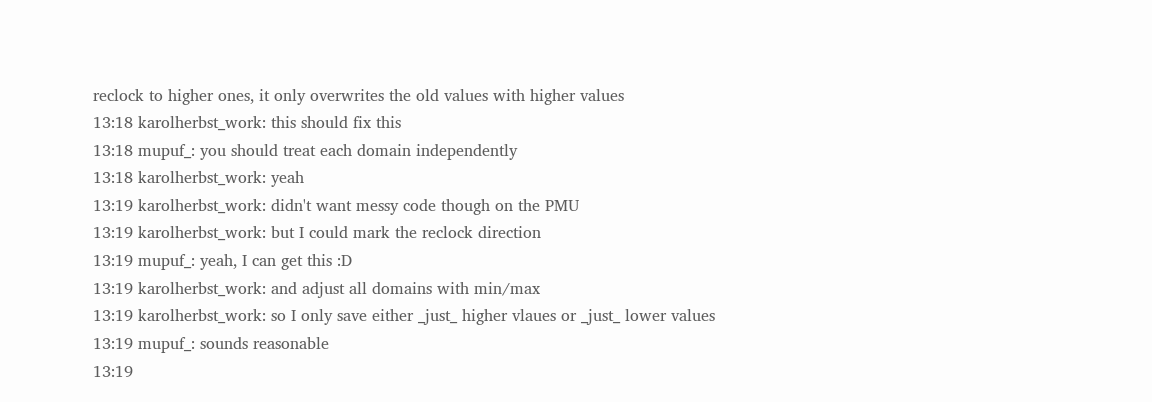reclock to higher ones, it only overwrites the old values with higher values
13:18 karolherbst_work: this should fix this
13:18 mupuf_: you should treat each domain independently
13:18 karolherbst_work: yeah
13:19 karolherbst_work: didn't want messy code though on the PMU
13:19 karolherbst_work: but I could mark the reclock direction
13:19 mupuf_: yeah, I can get this :D
13:19 karolherbst_work: and adjust all domains with min/max
13:19 karolherbst_work: so I only save either _just_ higher vlaues or _just_ lower values
13:19 mupuf_: sounds reasonable
13:19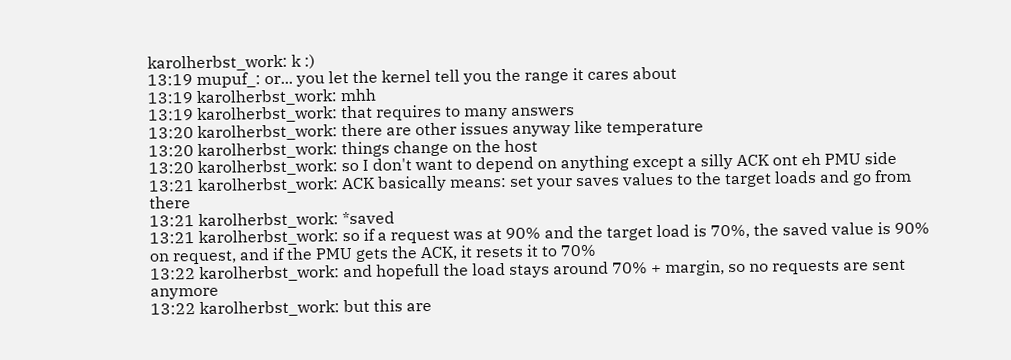karolherbst_work: k :)
13:19 mupuf_: or... you let the kernel tell you the range it cares about
13:19 karolherbst_work: mhh
13:19 karolherbst_work: that requires to many answers
13:20 karolherbst_work: there are other issues anyway like temperature
13:20 karolherbst_work: things change on the host
13:20 karolherbst_work: so I don't want to depend on anything except a silly ACK ont eh PMU side
13:21 karolherbst_work: ACK basically means: set your saves values to the target loads and go from there
13:21 karolherbst_work: *saved
13:21 karolherbst_work: so if a request was at 90% and the target load is 70%, the saved value is 90% on request, and if the PMU gets the ACK, it resets it to 70%
13:22 karolherbst_work: and hopefull the load stays around 70% + margin, so no requests are sent anymore
13:22 karolherbst_work: but this are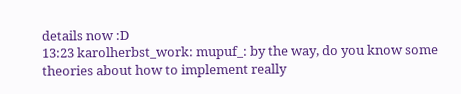details now :D
13:23 karolherbst_work: mupuf_: by the way, do you know some theories about how to implement really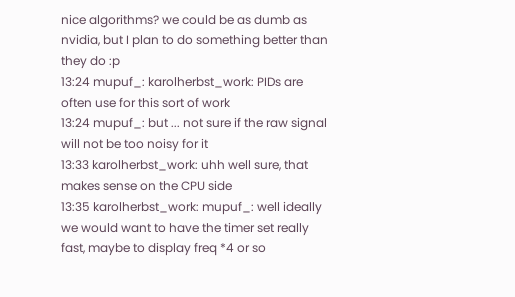nice algorithms? we could be as dumb as nvidia, but I plan to do something better than they do :p
13:24 mupuf_: karolherbst_work: PIDs are often use for this sort of work
13:24 mupuf_: but ... not sure if the raw signal will not be too noisy for it
13:33 karolherbst_work: uhh well sure, that makes sense on the CPU side
13:35 karolherbst_work: mupuf_: well ideally we would want to have the timer set really fast, maybe to display freq *4 or so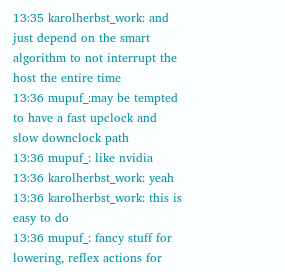13:35 karolherbst_work: and just depend on the smart algorithm to not interrupt the host the entire time
13:36 mupuf_:may be tempted to have a fast upclock and slow downclock path
13:36 mupuf_: like nvidia
13:36 karolherbst_work: yeah
13:36 karolherbst_work: this is easy to do
13:36 mupuf_: fancy stuff for lowering, reflex actions for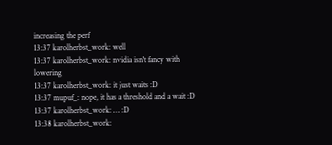increasing the perf
13:37 karolherbst_work: well
13:37 karolherbst_work: nvidia isn't fancy with lowering
13:37 karolherbst_work: it just waits :D
13:37 mupuf_: nope, it has a threshold and a wait :D
13:37 karolherbst_work: … :D
13:38 karolherbst_work: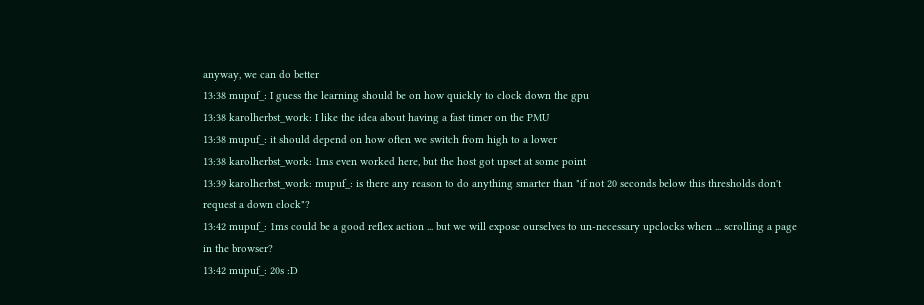anyway, we can do better
13:38 mupuf_: I guess the learning should be on how quickly to clock down the gpu
13:38 karolherbst_work: I like the idea about having a fast timer on the PMU
13:38 mupuf_: it should depend on how often we switch from high to a lower
13:38 karolherbst_work: 1ms even worked here, but the host got upset at some point
13:39 karolherbst_work: mupuf_: is there any reason to do anything smarter than "if not 20 seconds below this thresholds don't request a down clock"?
13:42 mupuf_: 1ms could be a good reflex action ... but we will expose ourselves to un-necessary upclocks when ... scrolling a page in the browser?
13:42 mupuf_: 20s :D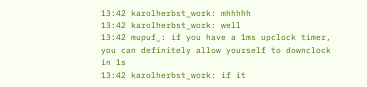13:42 karolherbst_work: mhhhhh
13:42 karolherbst_work: well
13:42 mupuf_: if you have a 1ms upclock timer, you can definitely allow yourself to downclock in 1s
13:42 karolherbst_work: if it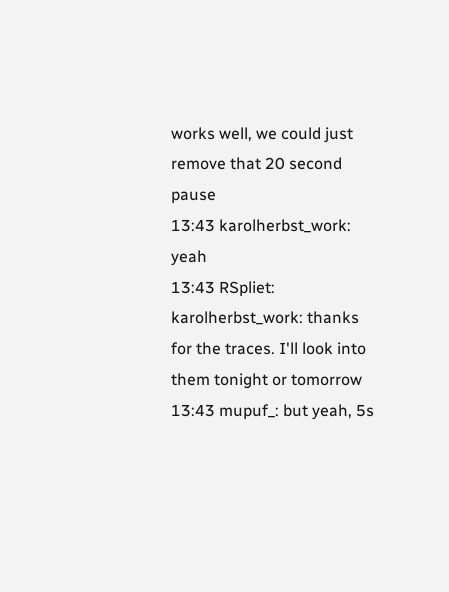works well, we could just remove that 20 second pause
13:43 karolherbst_work: yeah
13:43 RSpliet: karolherbst_work: thanks for the traces. I'll look into them tonight or tomorrow
13:43 mupuf_: but yeah, 5s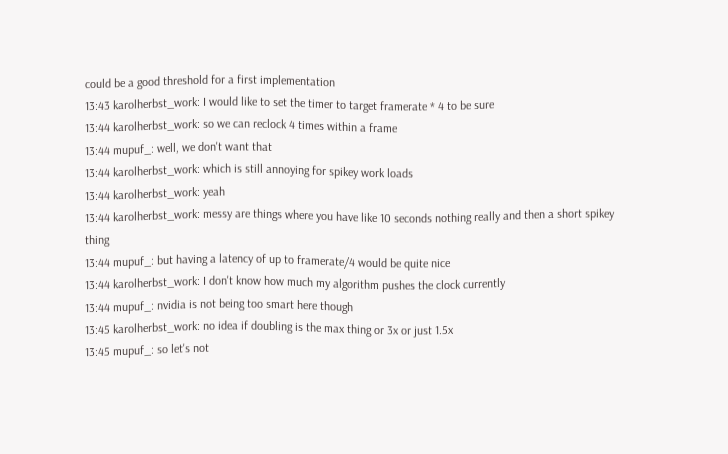could be a good threshold for a first implementation
13:43 karolherbst_work: I would like to set the timer to target framerate * 4 to be sure
13:44 karolherbst_work: so we can reclock 4 times within a frame
13:44 mupuf_: well, we don't want that
13:44 karolherbst_work: which is still annoying for spikey work loads
13:44 karolherbst_work: yeah
13:44 karolherbst_work: messy are things where you have like 10 seconds nothing really and then a short spikey thing
13:44 mupuf_: but having a latency of up to framerate/4 would be quite nice
13:44 karolherbst_work: I don't know how much my algorithm pushes the clock currently
13:44 mupuf_: nvidia is not being too smart here though
13:45 karolherbst_work: no idea if doubling is the max thing or 3x or just 1.5x
13:45 mupuf_: so let's not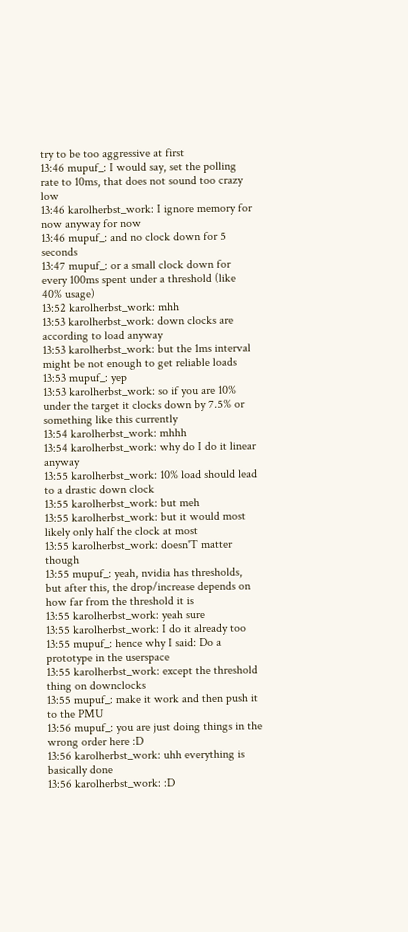try to be too aggressive at first
13:46 mupuf_: I would say, set the polling rate to 10ms, that does not sound too crazy low
13:46 karolherbst_work: I ignore memory for now anyway for now
13:46 mupuf_: and no clock down for 5 seconds
13:47 mupuf_: or a small clock down for every 100ms spent under a threshold (like 40% usage)
13:52 karolherbst_work: mhh
13:53 karolherbst_work: down clocks are according to load anyway
13:53 karolherbst_work: but the 1ms interval might be not enough to get reliable loads
13:53 mupuf_: yep
13:53 karolherbst_work: so if you are 10% under the target it clocks down by 7.5% or something like this currently
13:54 karolherbst_work: mhhh
13:54 karolherbst_work: why do I do it linear anyway
13:55 karolherbst_work: 10% load should lead to a drastic down clock
13:55 karolherbst_work: but meh
13:55 karolherbst_work: but it would most likely only half the clock at most
13:55 karolherbst_work: doesn'T matter though
13:55 mupuf_: yeah, nvidia has thresholds, but after this, the drop/increase depends on how far from the threshold it is
13:55 karolherbst_work: yeah sure
13:55 karolherbst_work: I do it already too
13:55 mupuf_: hence why I said: Do a prototype in the userspace
13:55 karolherbst_work: except the threshold thing on downclocks
13:55 mupuf_: make it work and then push it to the PMU
13:56 mupuf_: you are just doing things in the wrong order here :D
13:56 karolherbst_work: uhh everything is basically done
13:56 karolherbst_work: :D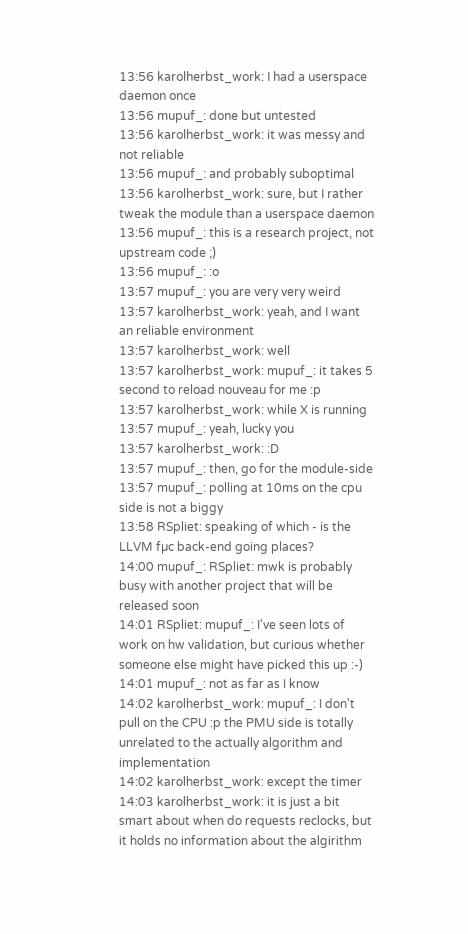13:56 karolherbst_work: I had a userspace daemon once
13:56 mupuf_: done but untested
13:56 karolherbst_work: it was messy and not reliable
13:56 mupuf_: and probably suboptimal
13:56 karolherbst_work: sure, but I rather tweak the module than a userspace daemon
13:56 mupuf_: this is a research project, not upstream code ;)
13:56 mupuf_: :o
13:57 mupuf_: you are very very weird
13:57 karolherbst_work: yeah, and I want an reliable environment
13:57 karolherbst_work: well
13:57 karolherbst_work: mupuf_: it takes 5 second to reload nouveau for me :p
13:57 karolherbst_work: while X is running
13:57 mupuf_: yeah, lucky you
13:57 karolherbst_work: :D
13:57 mupuf_: then, go for the module-side
13:57 mupuf_: polling at 10ms on the cpu side is not a biggy
13:58 RSpliet: speaking of which - is the LLVM fµc back-end going places?
14:00 mupuf_: RSpliet: mwk is probably busy with another project that will be released soon
14:01 RSpliet: mupuf_: I've seen lots of work on hw validation, but curious whether someone else might have picked this up :-)
14:01 mupuf_: not as far as I know
14:02 karolherbst_work: mupuf_: I don't pull on the CPU :p the PMU side is totally unrelated to the actually algorithm and implementation
14:02 karolherbst_work: except the timer
14:03 karolherbst_work: it is just a bit smart about when do requests reclocks, but it holds no information about the algirithm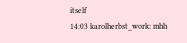itself
14:03 karolherbst_work: mhh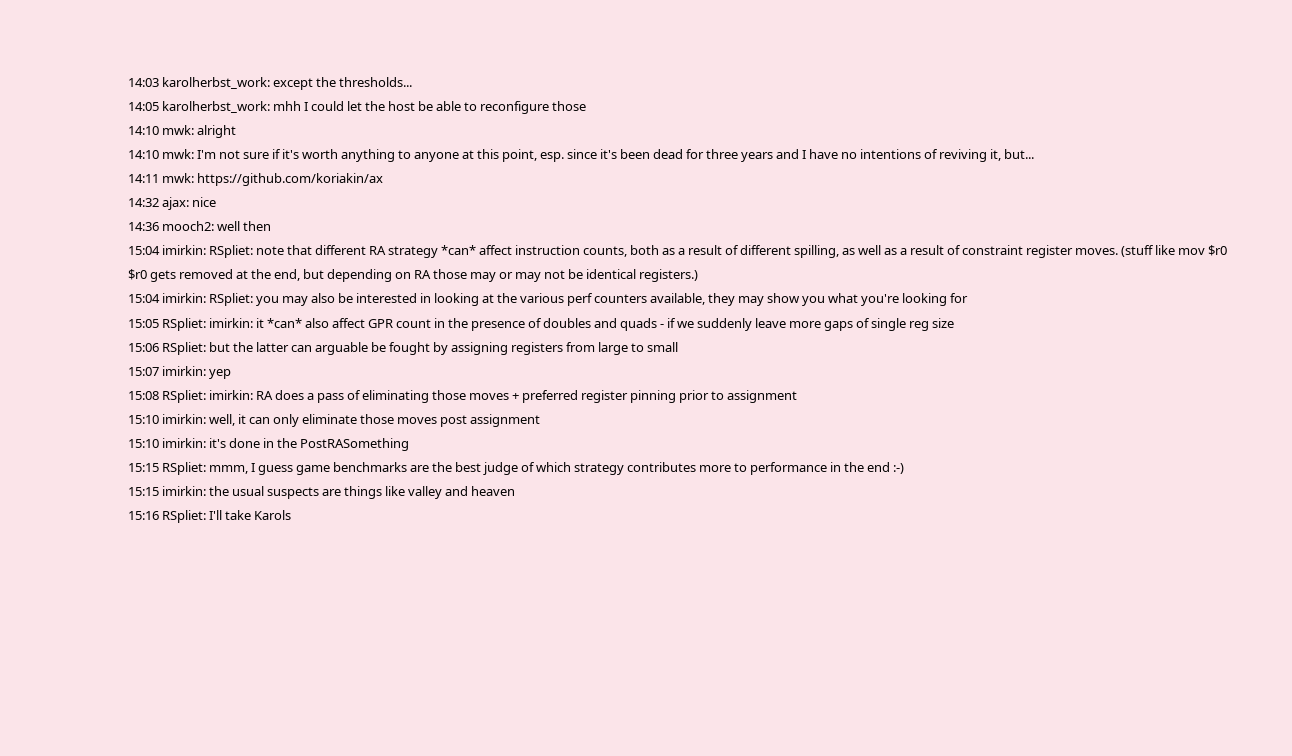14:03 karolherbst_work: except the thresholds...
14:05 karolherbst_work: mhh I could let the host be able to reconfigure those
14:10 mwk: alright
14:10 mwk: I'm not sure if it's worth anything to anyone at this point, esp. since it's been dead for three years and I have no intentions of reviving it, but...
14:11 mwk: https://github.com/koriakin/ax
14:32 ajax: nice
14:36 mooch2: well then
15:04 imirkin: RSpliet: note that different RA strategy *can* affect instruction counts, both as a result of different spilling, as well as a result of constraint register moves. (stuff like mov $r0 $r0 gets removed at the end, but depending on RA those may or may not be identical registers.)
15:04 imirkin: RSpliet: you may also be interested in looking at the various perf counters available, they may show you what you're looking for
15:05 RSpliet: imirkin: it *can* also affect GPR count in the presence of doubles and quads - if we suddenly leave more gaps of single reg size
15:06 RSpliet: but the latter can arguable be fought by assigning registers from large to small
15:07 imirkin: yep
15:08 RSpliet: imirkin: RA does a pass of eliminating those moves + preferred register pinning prior to assignment
15:10 imirkin: well, it can only eliminate those moves post assignment
15:10 imirkin: it's done in the PostRASomething
15:15 RSpliet: mmm, I guess game benchmarks are the best judge of which strategy contributes more to performance in the end :-)
15:15 imirkin: the usual suspects are things like valley and heaven
15:16 RSpliet: I'll take Karols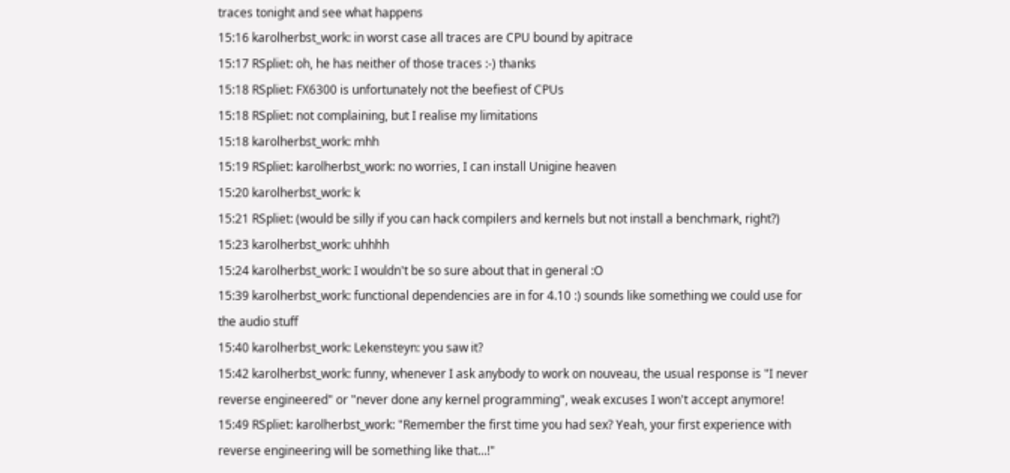traces tonight and see what happens
15:16 karolherbst_work: in worst case all traces are CPU bound by apitrace
15:17 RSpliet: oh, he has neither of those traces :-) thanks
15:18 RSpliet: FX6300 is unfortunately not the beefiest of CPUs
15:18 RSpliet: not complaining, but I realise my limitations
15:18 karolherbst_work: mhh
15:19 RSpliet: karolherbst_work: no worries, I can install Unigine heaven
15:20 karolherbst_work: k
15:21 RSpliet: (would be silly if you can hack compilers and kernels but not install a benchmark, right?)
15:23 karolherbst_work: uhhhh
15:24 karolherbst_work: I wouldn't be so sure about that in general :O
15:39 karolherbst_work: functional dependencies are in for 4.10 :) sounds like something we could use for the audio stuff
15:40 karolherbst_work: Lekensteyn: you saw it?
15:42 karolherbst_work: funny, whenever I ask anybody to work on nouveau, the usual response is "I never reverse engineered" or "never done any kernel programming", weak excuses I won't accept anymore!
15:49 RSpliet: karolherbst_work: "Remember the first time you had sex? Yeah, your first experience with reverse engineering will be something like that...!"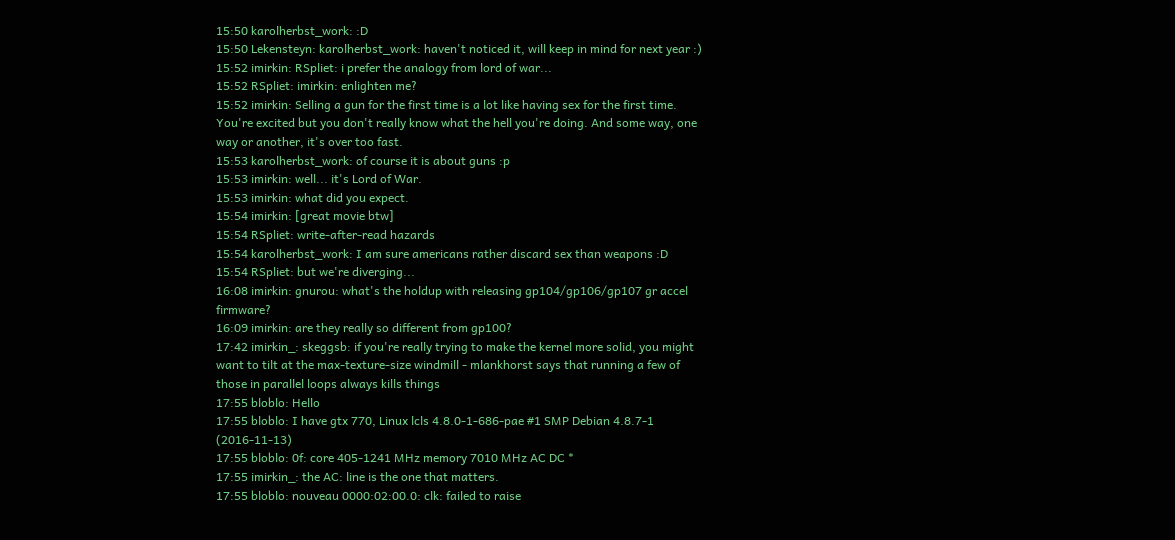15:50 karolherbst_work: :D
15:50 Lekensteyn: karolherbst_work: haven't noticed it, will keep in mind for next year :)
15:52 imirkin: RSpliet: i prefer the analogy from lord of war...
15:52 RSpliet: imirkin: enlighten me?
15:52 imirkin: Selling a gun for the first time is a lot like having sex for the first time. You're excited but you don't really know what the hell you're doing. And some way, one way or another, it's over too fast.
15:53 karolherbst_work: of course it is about guns :p
15:53 imirkin: well... it's Lord of War.
15:53 imirkin: what did you expect.
15:54 imirkin: [great movie btw]
15:54 RSpliet: write-after-read hazards
15:54 karolherbst_work: I am sure americans rather discard sex than weapons :D
15:54 RSpliet: but we're diverging...
16:08 imirkin: gnurou: what's the holdup with releasing gp104/gp106/gp107 gr accel firmware?
16:09 imirkin: are they really so different from gp100?
17:42 imirkin_: skeggsb: if you're really trying to make the kernel more solid, you might want to tilt at the max-texture-size windmill - mlankhorst says that running a few of those in parallel loops always kills things
17:55 bloblo: Hello
17:55 bloblo: I have gtx 770, Linux lcls 4.8.0-1-686-pae #1 SMP Debian 4.8.7-1 (2016-11-13)
17:55 bloblo: 0f: core 405-1241 MHz memory 7010 MHz AC DC *
17:55 imirkin_: the AC: line is the one that matters.
17:55 bloblo: nouveau 0000:02:00.0: clk: failed to raise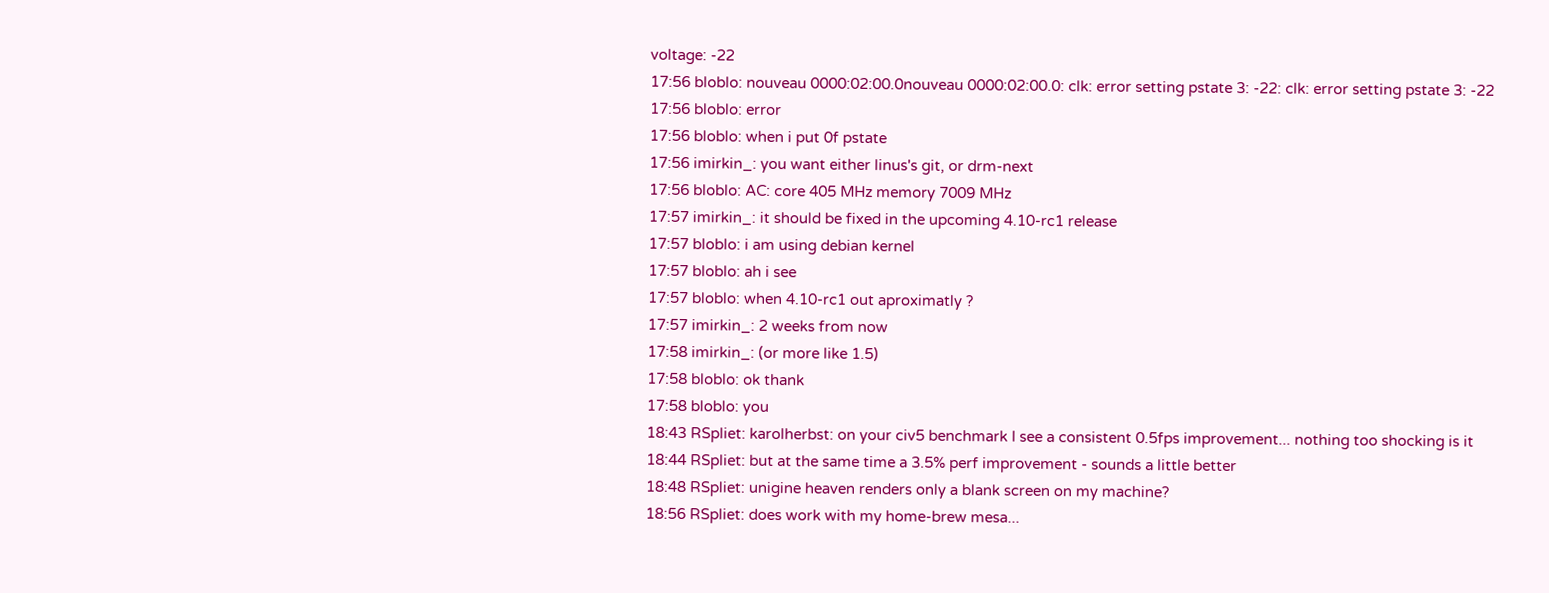voltage: -22
17:56 bloblo: nouveau 0000:02:00.0nouveau 0000:02:00.0: clk: error setting pstate 3: -22: clk: error setting pstate 3: -22
17:56 bloblo: error
17:56 bloblo: when i put 0f pstate
17:56 imirkin_: you want either linus's git, or drm-next
17:56 bloblo: AC: core 405 MHz memory 7009 MHz
17:57 imirkin_: it should be fixed in the upcoming 4.10-rc1 release
17:57 bloblo: i am using debian kernel
17:57 bloblo: ah i see
17:57 bloblo: when 4.10-rc1 out aproximatly ?
17:57 imirkin_: 2 weeks from now
17:58 imirkin_: (or more like 1.5)
17:58 bloblo: ok thank
17:58 bloblo: you
18:43 RSpliet: karolherbst: on your civ5 benchmark I see a consistent 0.5fps improvement... nothing too shocking is it
18:44 RSpliet: but at the same time a 3.5% perf improvement - sounds a little better
18:48 RSpliet: unigine heaven renders only a blank screen on my machine?
18:56 RSpliet: does work with my home-brew mesa...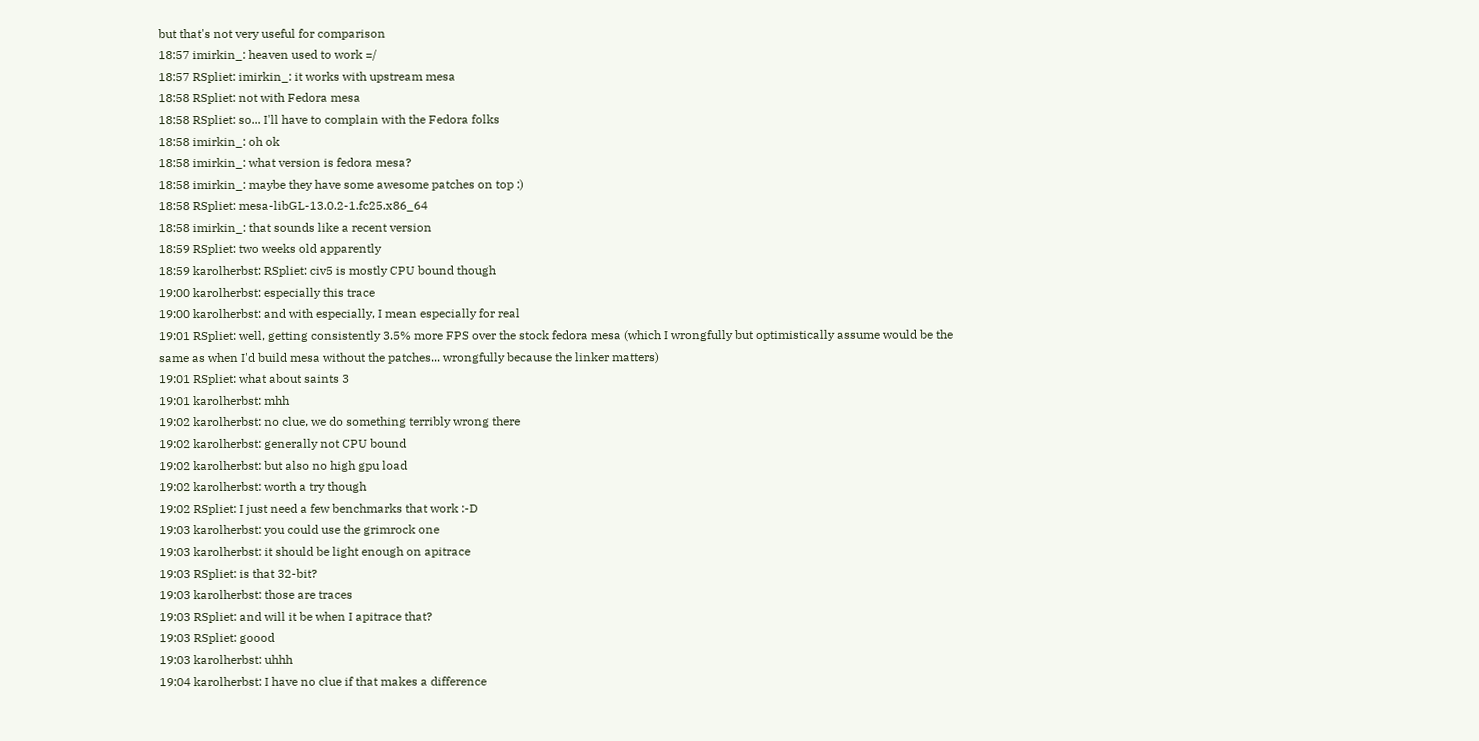but that's not very useful for comparison
18:57 imirkin_: heaven used to work =/
18:57 RSpliet: imirkin_: it works with upstream mesa
18:58 RSpliet: not with Fedora mesa
18:58 RSpliet: so... I'll have to complain with the Fedora folks
18:58 imirkin_: oh ok
18:58 imirkin_: what version is fedora mesa?
18:58 imirkin_: maybe they have some awesome patches on top :)
18:58 RSpliet: mesa-libGL-13.0.2-1.fc25.x86_64
18:58 imirkin_: that sounds like a recent version
18:59 RSpliet: two weeks old apparently
18:59 karolherbst: RSpliet: civ5 is mostly CPU bound though
19:00 karolherbst: especially this trace
19:00 karolherbst: and with especially, I mean especially for real
19:01 RSpliet: well, getting consistently 3.5% more FPS over the stock fedora mesa (which I wrongfully but optimistically assume would be the same as when I'd build mesa without the patches... wrongfully because the linker matters)
19:01 RSpliet: what about saints 3
19:01 karolherbst: mhh
19:02 karolherbst: no clue, we do something terribly wrong there
19:02 karolherbst: generally not CPU bound
19:02 karolherbst: but also no high gpu load
19:02 karolherbst: worth a try though
19:02 RSpliet: I just need a few benchmarks that work :-D
19:03 karolherbst: you could use the grimrock one
19:03 karolherbst: it should be light enough on apitrace
19:03 RSpliet: is that 32-bit?
19:03 karolherbst: those are traces
19:03 RSpliet: and will it be when I apitrace that?
19:03 RSpliet: goood
19:03 karolherbst: uhhh
19:04 karolherbst: I have no clue if that makes a difference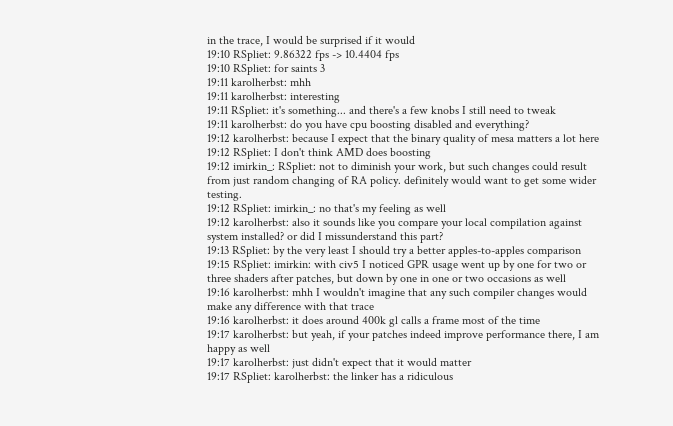in the trace, I would be surprised if it would
19:10 RSpliet: 9.86322 fps -> 10.4404 fps
19:10 RSpliet: for saints 3
19:11 karolherbst: mhh
19:11 karolherbst: interesting
19:11 RSpliet: it's something... and there's a few knobs I still need to tweak
19:11 karolherbst: do you have cpu boosting disabled and everything?
19:12 karolherbst: because I expect that the binary quality of mesa matters a lot here
19:12 RSpliet: I don't think AMD does boosting
19:12 imirkin_: RSpliet: not to diminish your work, but such changes could result from just random changing of RA policy. definitely would want to get some wider testing.
19:12 RSpliet: imirkin_: no that's my feeling as well
19:12 karolherbst: also it sounds like you compare your local compilation against system installed? or did I missunderstand this part?
19:13 RSpliet: by the very least I should try a better apples-to-apples comparison
19:15 RSpliet: imirkin: with civ5 I noticed GPR usage went up by one for two or three shaders after patches, but down by one in one or two occasions as well
19:16 karolherbst: mhh I wouldn't imagine that any such compiler changes would make any difference with that trace
19:16 karolherbst: it does around 400k gl calls a frame most of the time
19:17 karolherbst: but yeah, if your patches indeed improve performance there, I am happy as well
19:17 karolherbst: just didn't expect that it would matter
19:17 RSpliet: karolherbst: the linker has a ridiculous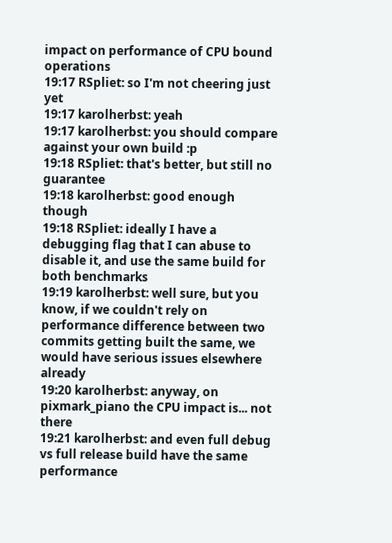impact on performance of CPU bound operations
19:17 RSpliet: so I'm not cheering just yet
19:17 karolherbst: yeah
19:17 karolherbst: you should compare against your own build :p
19:18 RSpliet: that's better, but still no guarantee
19:18 karolherbst: good enough though
19:18 RSpliet: ideally I have a debugging flag that I can abuse to disable it, and use the same build for both benchmarks
19:19 karolherbst: well sure, but you know, if we couldn't rely on performance difference between two commits getting built the same, we would have serious issues elsewhere already
19:20 karolherbst: anyway, on pixmark_piano the CPU impact is... not there
19:21 karolherbst: and even full debug vs full release build have the same performance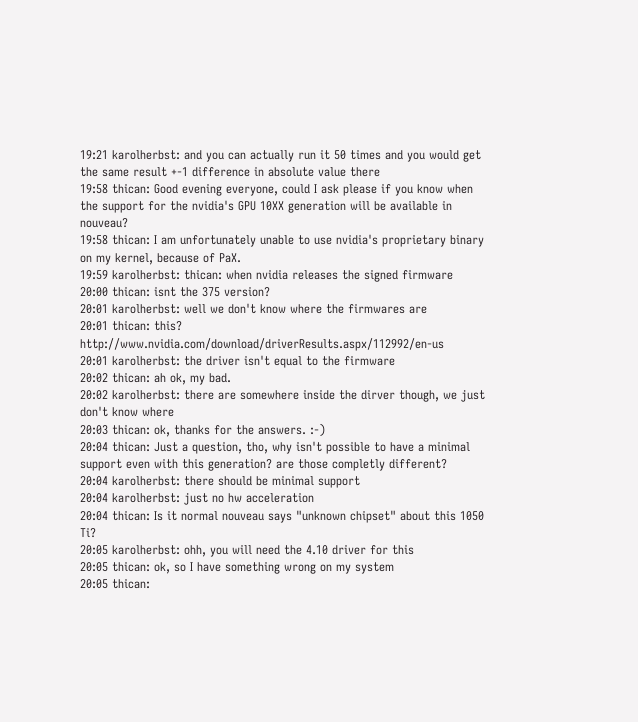19:21 karolherbst: and you can actually run it 50 times and you would get the same result +-1 difference in absolute value there
19:58 thican: Good evening everyone, could I ask please if you know when the support for the nvidia's GPU 10XX generation will be available in nouveau?
19:58 thican: I am unfortunately unable to use nvidia's proprietary binary on my kernel, because of PaX.
19:59 karolherbst: thican: when nvidia releases the signed firmware
20:00 thican: isnt the 375 version?
20:01 karolherbst: well we don't know where the firmwares are
20:01 thican: this? http://www.nvidia.com/download/driverResults.aspx/112992/en-us
20:01 karolherbst: the driver isn't equal to the firmware
20:02 thican: ah ok, my bad.
20:02 karolherbst: there are somewhere inside the dirver though, we just don't know where
20:03 thican: ok, thanks for the answers. :-)
20:04 thican: Just a question, tho, why isn't possible to have a minimal support even with this generation? are those completly different?
20:04 karolherbst: there should be minimal support
20:04 karolherbst: just no hw acceleration
20:04 thican: Is it normal nouveau says "unknown chipset" about this 1050 Ti?
20:05 karolherbst: ohh, you will need the 4.10 driver for this
20:05 thican: ok, so I have something wrong on my system
20:05 thican: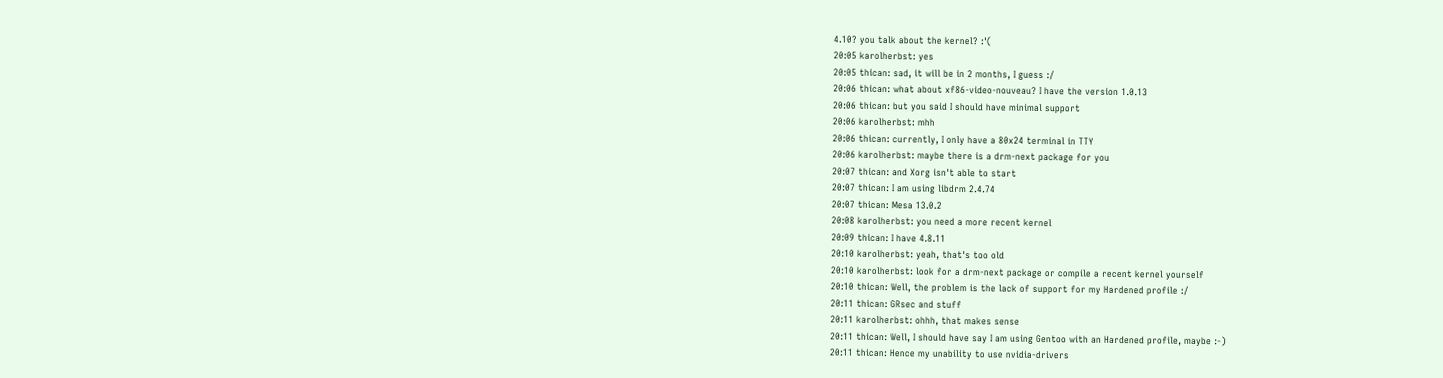4.10? you talk about the kernel? :'(
20:05 karolherbst: yes
20:05 thican: sad, it will be in 2 months, I guess :/
20:06 thican: what about xf86-video-nouveau? I have the version 1.0.13
20:06 thican: but you said I should have minimal support
20:06 karolherbst: mhh
20:06 thican: currently, I only have a 80x24 terminal in TTY
20:06 karolherbst: maybe there is a drm-next package for you
20:07 thican: and Xorg isn't able to start
20:07 thican: I am using libdrm 2.4.74
20:07 thican: Mesa 13.0.2
20:08 karolherbst: you need a more recent kernel
20:09 thican: I have 4.8.11
20:10 karolherbst: yeah, that's too old
20:10 karolherbst: look for a drm-next package or compile a recent kernel yourself
20:10 thican: Well, the problem is the lack of support for my Hardened profile :/
20:11 thican: GRsec and stuff
20:11 karolherbst: ohhh, that makes sense
20:11 thican: Well, I should have say I am using Gentoo with an Hardened profile, maybe :-)
20:11 thican: Hence my unability to use nvidia-drivers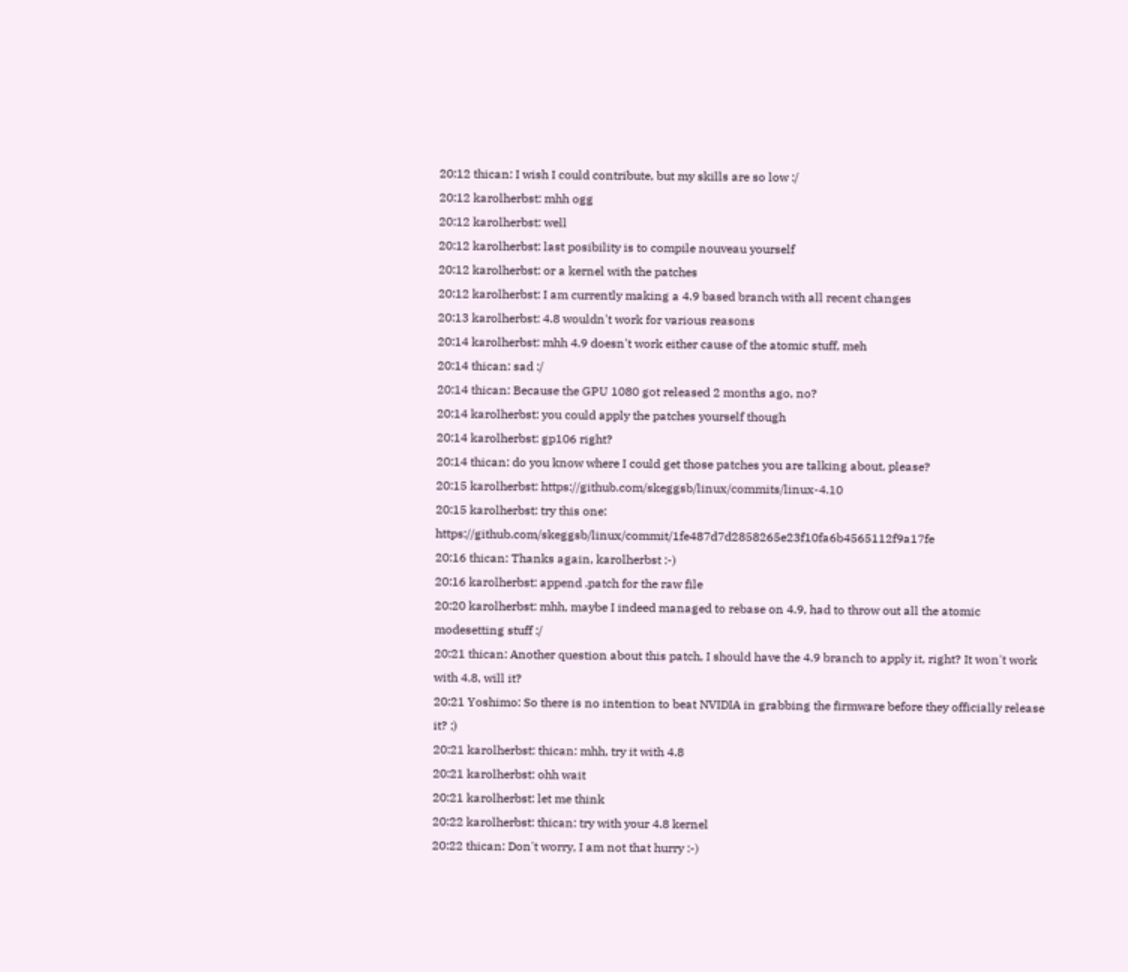20:12 thican: I wish I could contribute, but my skills are so low :/
20:12 karolherbst: mhh ogg
20:12 karolherbst: well
20:12 karolherbst: last posibility is to compile nouveau yourself
20:12 karolherbst: or a kernel with the patches
20:12 karolherbst: I am currently making a 4.9 based branch with all recent changes
20:13 karolherbst: 4.8 wouldn't work for various reasons
20:14 karolherbst: mhh 4.9 doesn't work either cause of the atomic stuff, meh
20:14 thican: sad :/
20:14 thican: Because the GPU 1080 got released 2 months ago, no?
20:14 karolherbst: you could apply the patches yourself though
20:14 karolherbst: gp106 right?
20:14 thican: do you know where I could get those patches you are talking about, please?
20:15 karolherbst: https://github.com/skeggsb/linux/commits/linux-4.10
20:15 karolherbst: try this one: https://github.com/skeggsb/linux/commit/1fe487d7d2858265e23f10fa6b4565112f9a17fe
20:16 thican: Thanks again, karolherbst :-)
20:16 karolherbst: append .patch for the raw file
20:20 karolherbst: mhh, maybe I indeed managed to rebase on 4.9, had to throw out all the atomic modesetting stuff :/
20:21 thican: Another question about this patch, I should have the 4.9 branch to apply it, right? It won't work with 4.8, will it?
20:21 Yoshimo: So there is no intention to beat NVIDIA in grabbing the firmware before they officially release it? ;)
20:21 karolherbst: thican: mhh, try it with 4.8
20:21 karolherbst: ohh wait
20:21 karolherbst: let me think
20:22 karolherbst: thican: try with your 4.8 kernel
20:22 thican: Don't worry, I am not that hurry :-)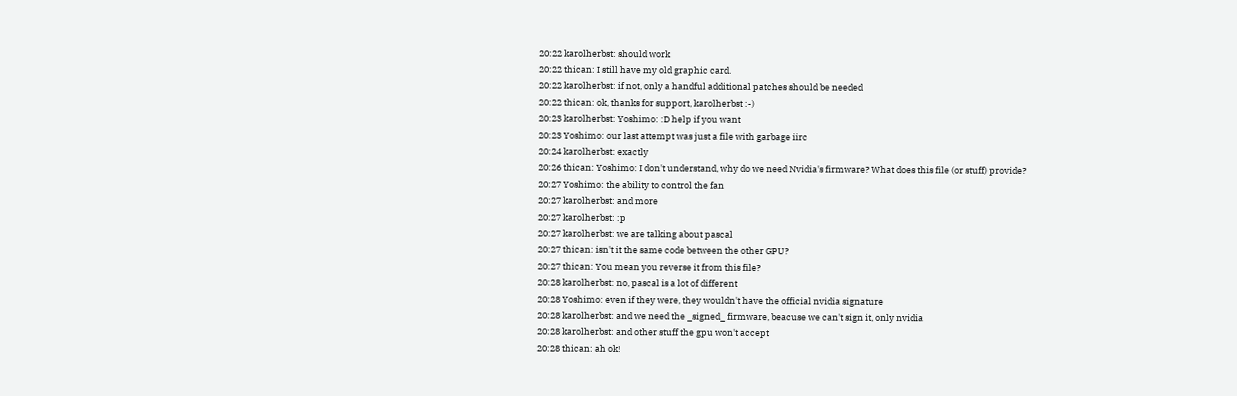20:22 karolherbst: should work
20:22 thican: I still have my old graphic card.
20:22 karolherbst: if not, only a handful additional patches should be needed
20:22 thican: ok, thanks for support, karolherbst :-)
20:23 karolherbst: Yoshimo: :D help if you want
20:23 Yoshimo: our last attempt was just a file with garbage iirc
20:24 karolherbst: exactly
20:26 thican: Yoshimo: I don't understand, why do we need Nvidia's firmware? What does this file (or stuff) provide?
20:27 Yoshimo: the ability to control the fan
20:27 karolherbst: and more
20:27 karolherbst: :p
20:27 karolherbst: we are talking about pascal
20:27 thican: isn't it the same code between the other GPU?
20:27 thican: You mean you reverse it from this file?
20:28 karolherbst: no, pascal is a lot of different
20:28 Yoshimo: even if they were, they wouldn't have the official nvidia signature
20:28 karolherbst: and we need the _signed_ firmware, beacuse we can't sign it, only nvidia
20:28 karolherbst: and other stuff the gpu won't accept
20:28 thican: ah ok!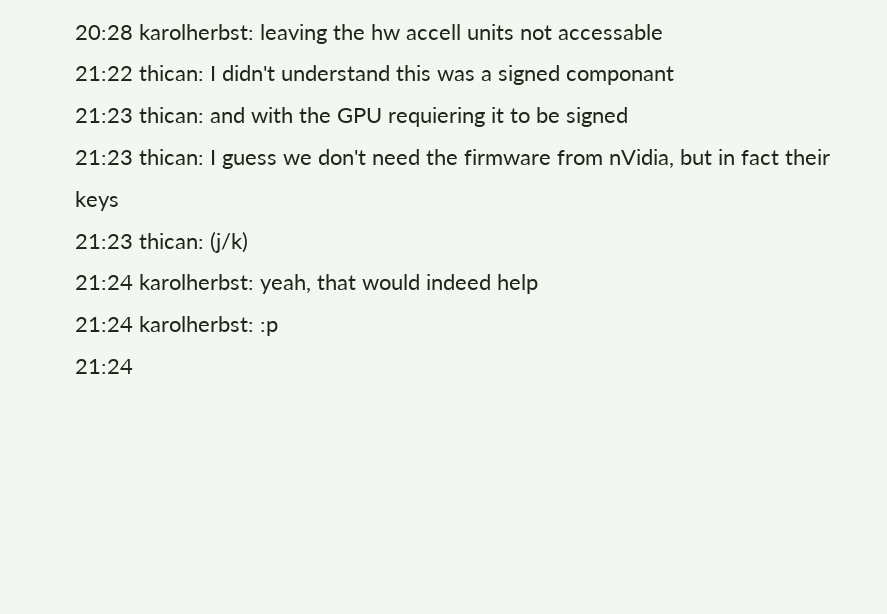20:28 karolherbst: leaving the hw accell units not accessable
21:22 thican: I didn't understand this was a signed componant
21:23 thican: and with the GPU requiering it to be signed
21:23 thican: I guess we don't need the firmware from nVidia, but in fact their keys
21:23 thican: (j/k)
21:24 karolherbst: yeah, that would indeed help
21:24 karolherbst: :p
21:24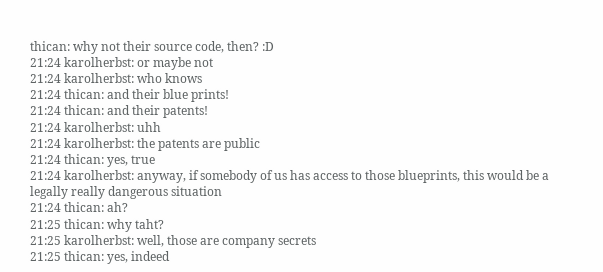thican: why not their source code, then? :D
21:24 karolherbst: or maybe not
21:24 karolherbst: who knows
21:24 thican: and their blue prints!
21:24 thican: and their patents!
21:24 karolherbst: uhh
21:24 karolherbst: the patents are public
21:24 thican: yes, true
21:24 karolherbst: anyway, if somebody of us has access to those blueprints, this would be a legally really dangerous situation
21:24 thican: ah?
21:25 thican: why taht?
21:25 karolherbst: well, those are company secrets
21:25 thican: yes, indeed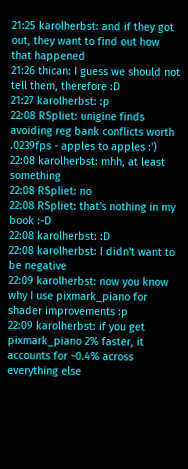21:25 karolherbst: and if they got out, they want to find out how that happened
21:26 thican: I guess we should not tell them, therefore :D
21:27 karolherbst: :p
22:08 RSpliet: unigine finds avoiding reg bank conflicts worth .0239fps - apples to apples :')
22:08 karolherbst: mhh, at least something
22:08 RSpliet: no
22:08 RSpliet: that's nothing in my book :-D
22:08 karolherbst: :D
22:08 karolherbst: I didn't want to be negative
22:09 karolherbst: now you know why I use pixmark_piano for shader improvements :p
22:09 karolherbst: if you get pixmark_piano 2% faster, it accounts for ~0.4% across everything else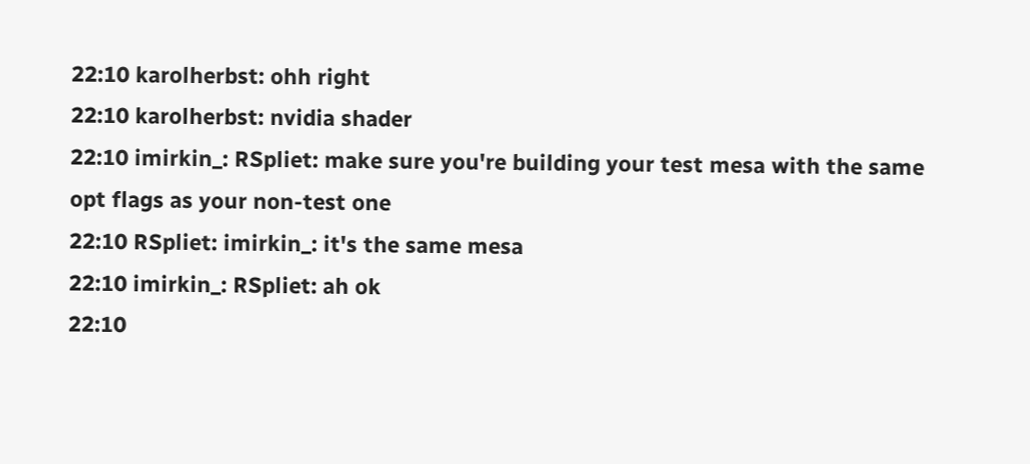22:10 karolherbst: ohh right
22:10 karolherbst: nvidia shader
22:10 imirkin_: RSpliet: make sure you're building your test mesa with the same opt flags as your non-test one
22:10 RSpliet: imirkin_: it's the same mesa
22:10 imirkin_: RSpliet: ah ok
22:10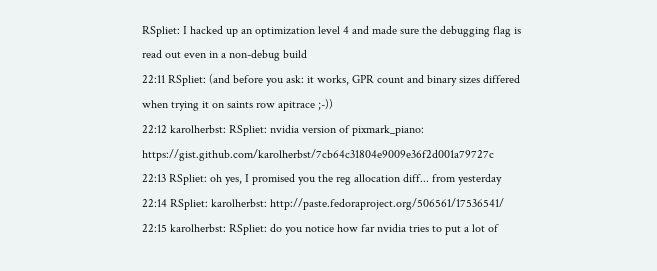RSpliet: I hacked up an optimization level 4 and made sure the debugging flag is read out even in a non-debug build
22:11 RSpliet: (and before you ask: it works, GPR count and binary sizes differed when trying it on saints row apitrace ;-))
22:12 karolherbst: RSpliet: nvidia version of pixmark_piano: https://gist.github.com/karolherbst/7cb64c31804e9009e36f2d001a79727c
22:13 RSpliet: oh yes, I promised you the reg allocation diff... from yesterday
22:14 RSpliet: karolherbst: http://paste.fedoraproject.org/506561/17536541/
22:15 karolherbst: RSpliet: do you notice how far nvidia tries to put a lot of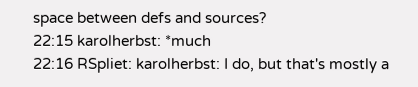space between defs and sources?
22:15 karolherbst: *much
22:16 RSpliet: karolherbst: I do, but that's mostly a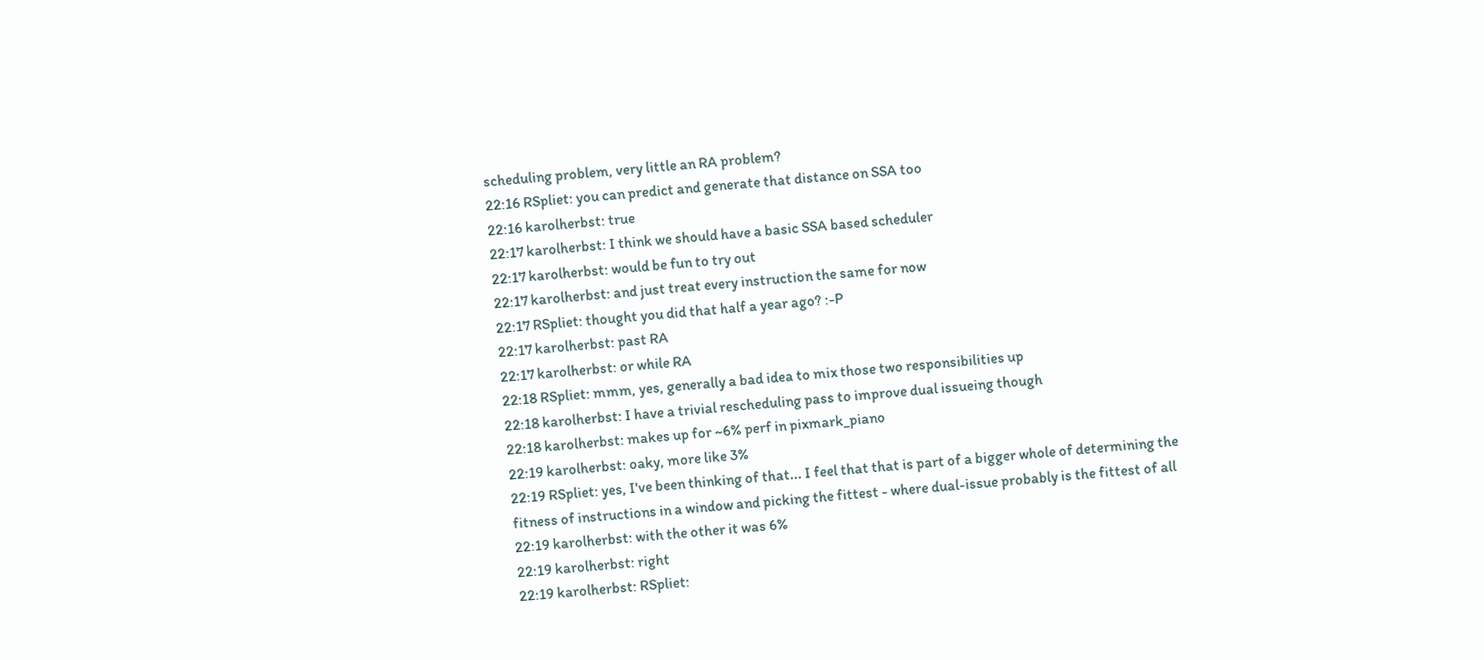scheduling problem, very little an RA problem?
22:16 RSpliet: you can predict and generate that distance on SSA too
22:16 karolherbst: true
22:17 karolherbst: I think we should have a basic SSA based scheduler
22:17 karolherbst: would be fun to try out
22:17 karolherbst: and just treat every instruction the same for now
22:17 RSpliet: thought you did that half a year ago? :-P
22:17 karolherbst: past RA
22:17 karolherbst: or while RA
22:18 RSpliet: mmm, yes, generally a bad idea to mix those two responsibilities up
22:18 karolherbst: I have a trivial rescheduling pass to improve dual issueing though
22:18 karolherbst: makes up for ~6% perf in pixmark_piano
22:19 karolherbst: oaky, more like 3%
22:19 RSpliet: yes, I've been thinking of that... I feel that that is part of a bigger whole of determining the fitness of instructions in a window and picking the fittest - where dual-issue probably is the fittest of all
22:19 karolherbst: with the other it was 6%
22:19 karolherbst: right
22:19 karolherbst: RSpliet: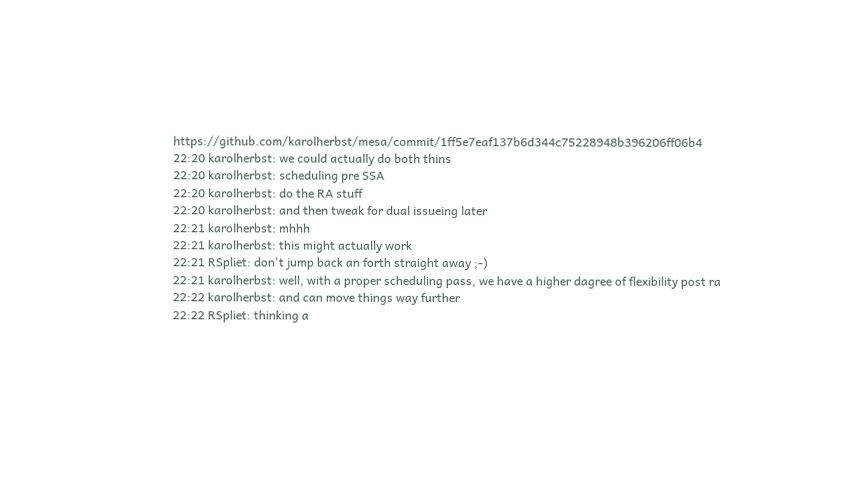https://github.com/karolherbst/mesa/commit/1ff5e7eaf137b6d344c75228948b396206ff06b4
22:20 karolherbst: we could actually do both thins
22:20 karolherbst: scheduling pre SSA
22:20 karolherbst: do the RA stuff
22:20 karolherbst: and then tweak for dual issueing later
22:21 karolherbst: mhhh
22:21 karolherbst: this might actually work
22:21 RSpliet: don't jump back an forth straight away ;-)
22:21 karolherbst: well, with a proper scheduling pass, we have a higher dagree of flexibility post ra
22:22 karolherbst: and can move things way further
22:22 RSpliet: thinking a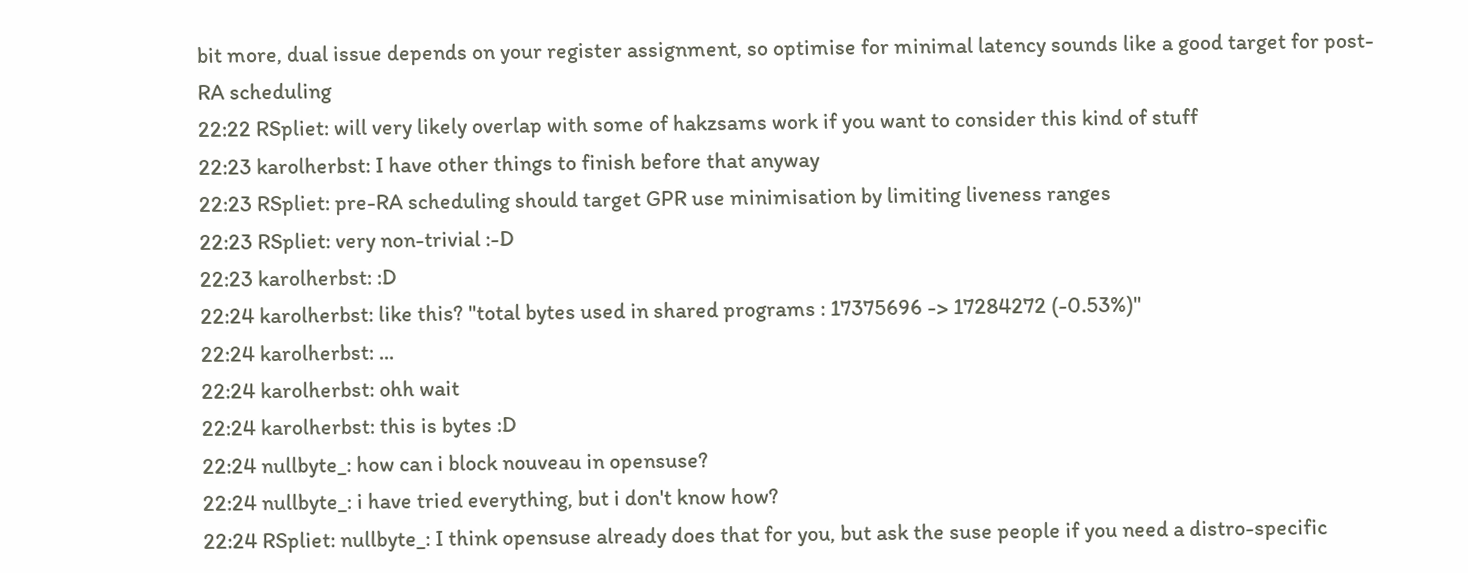bit more, dual issue depends on your register assignment, so optimise for minimal latency sounds like a good target for post-RA scheduling
22:22 RSpliet: will very likely overlap with some of hakzsams work if you want to consider this kind of stuff
22:23 karolherbst: I have other things to finish before that anyway
22:23 RSpliet: pre-RA scheduling should target GPR use minimisation by limiting liveness ranges
22:23 RSpliet: very non-trivial :-D
22:23 karolherbst: :D
22:24 karolherbst: like this? "total bytes used in shared programs : 17375696 -> 17284272 (-0.53%)"
22:24 karolherbst: ...
22:24 karolherbst: ohh wait
22:24 karolherbst: this is bytes :D
22:24 nullbyte_: how can i block nouveau in opensuse?
22:24 nullbyte_: i have tried everything, but i don't know how?
22:24 RSpliet: nullbyte_: I think opensuse already does that for you, but ask the suse people if you need a distro-specific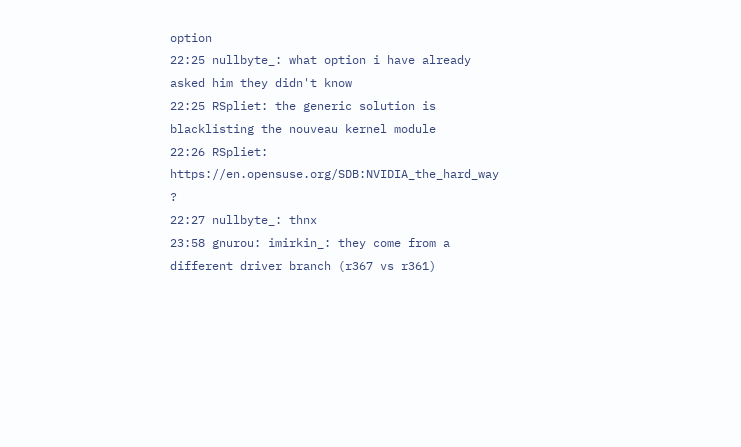option
22:25 nullbyte_: what option i have already asked him they didn't know
22:25 RSpliet: the generic solution is blacklisting the nouveau kernel module
22:26 RSpliet: https://en.opensuse.org/SDB:NVIDIA_the_hard_way ?
22:27 nullbyte_: thnx
23:58 gnurou: imirkin_: they come from a different driver branch (r367 vs r361)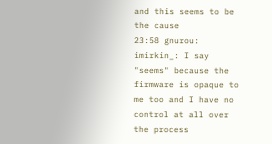and this seems to be the cause
23:58 gnurou: imirkin_: I say "seems" because the firmware is opaque to me too and I have no control at all over the process